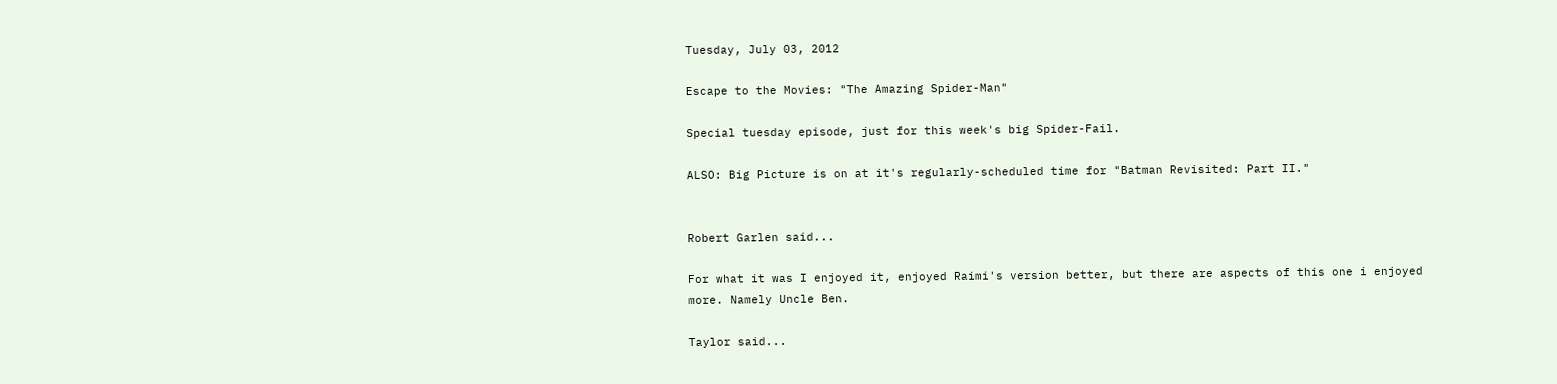Tuesday, July 03, 2012

Escape to the Movies: "The Amazing Spider-Man"

Special tuesday episode, just for this week's big Spider-Fail.

ALSO: Big Picture is on at it's regularly-scheduled time for "Batman Revisited: Part II."


Robert Garlen said...

For what it was I enjoyed it, enjoyed Raimi's version better, but there are aspects of this one i enjoyed more. Namely Uncle Ben.

Taylor said...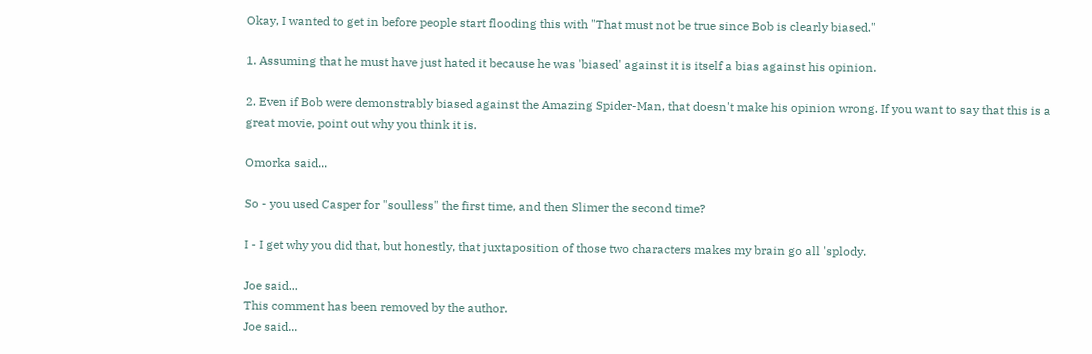Okay, I wanted to get in before people start flooding this with "That must not be true since Bob is clearly biased."

1. Assuming that he must have just hated it because he was 'biased' against it is itself a bias against his opinion.

2. Even if Bob were demonstrably biased against the Amazing Spider-Man, that doesn't make his opinion wrong. If you want to say that this is a great movie, point out why you think it is.

Omorka said...

So - you used Casper for "soulless" the first time, and then Slimer the second time?

I - I get why you did that, but honestly, that juxtaposition of those two characters makes my brain go all 'splody.

Joe said...
This comment has been removed by the author.
Joe said...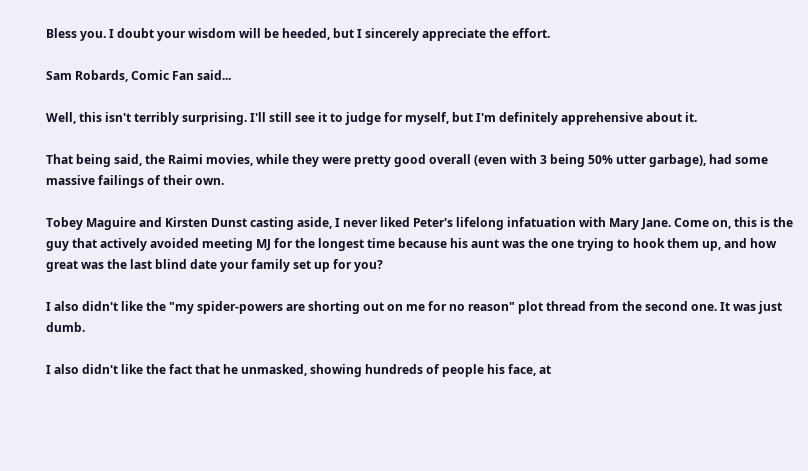Bless you. I doubt your wisdom will be heeded, but I sincerely appreciate the effort.

Sam Robards, Comic Fan said...

Well, this isn't terribly surprising. I'll still see it to judge for myself, but I'm definitely apprehensive about it.

That being said, the Raimi movies, while they were pretty good overall (even with 3 being 50% utter garbage), had some massive failings of their own.

Tobey Maguire and Kirsten Dunst casting aside, I never liked Peter's lifelong infatuation with Mary Jane. Come on, this is the guy that actively avoided meeting MJ for the longest time because his aunt was the one trying to hook them up, and how great was the last blind date your family set up for you?

I also didn't like the "my spider-powers are shorting out on me for no reason" plot thread from the second one. It was just dumb.

I also didn't like the fact that he unmasked, showing hundreds of people his face, at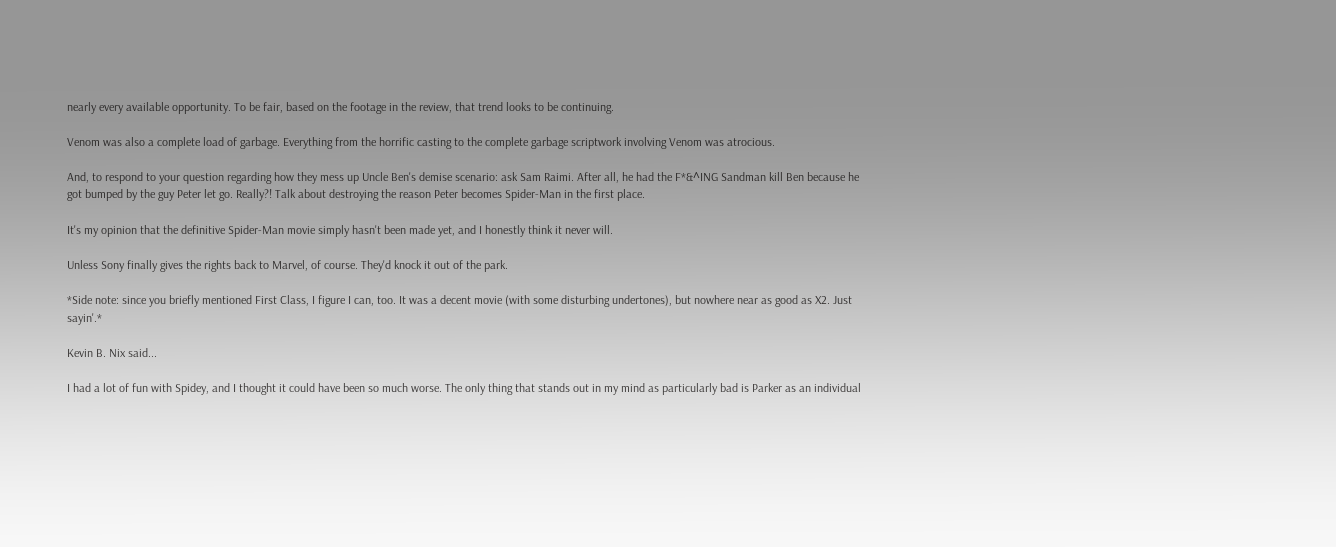nearly every available opportunity. To be fair, based on the footage in the review, that trend looks to be continuing.

Venom was also a complete load of garbage. Everything from the horrific casting to the complete garbage scriptwork involving Venom was atrocious.

And, to respond to your question regarding how they mess up Uncle Ben's demise scenario: ask Sam Raimi. After all, he had the F*&^ING Sandman kill Ben because he got bumped by the guy Peter let go. Really?! Talk about destroying the reason Peter becomes Spider-Man in the first place.

It's my opinion that the definitive Spider-Man movie simply hasn't been made yet, and I honestly think it never will.

Unless Sony finally gives the rights back to Marvel, of course. They'd knock it out of the park.

*Side note: since you briefly mentioned First Class, I figure I can, too. It was a decent movie (with some disturbing undertones), but nowhere near as good as X2. Just sayin'.*

Kevin B. Nix said...

I had a lot of fun with Spidey, and I thought it could have been so much worse. The only thing that stands out in my mind as particularly bad is Parker as an individual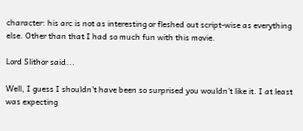character: his arc is not as interesting or fleshed out script-wise as everything else. Other than that I had so much fun with this movie.

Lord Slithor said...

Well, I guess I shouldn't have been so surprised you wouldn't like it. I at least was expecting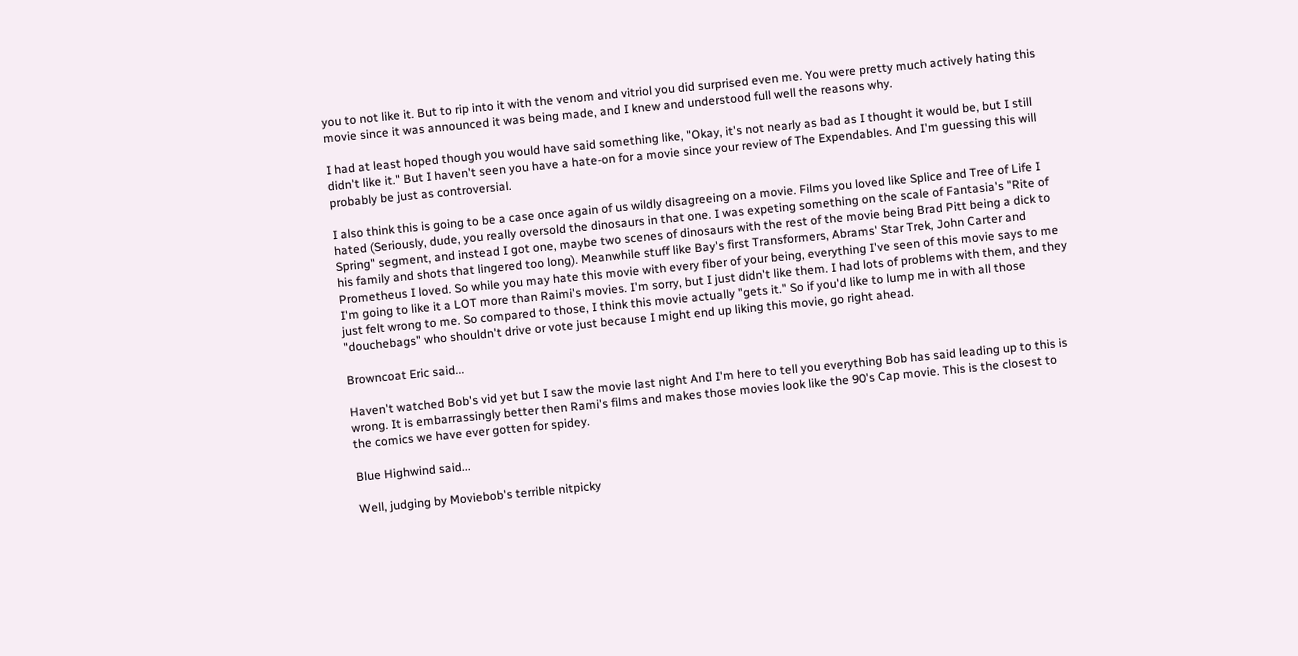you to not like it. But to rip into it with the venom and vitriol you did surprised even me. You were pretty much actively hating this movie since it was announced it was being made, and I knew and understood full well the reasons why.

I had at least hoped though you would have said something like, "Okay, it's not nearly as bad as I thought it would be, but I still didn't like it." But I haven't seen you have a hate-on for a movie since your review of The Expendables. And I'm guessing this will probably be just as controversial.

I also think this is going to be a case once again of us wildly disagreeing on a movie. Films you loved like Splice and Tree of Life I hated (Seriously, dude, you really oversold the dinosaurs in that one. I was expeting something on the scale of Fantasia's "Rite of Spring" segment, and instead I got one, maybe two scenes of dinosaurs with the rest of the movie being Brad Pitt being a dick to his family and shots that lingered too long). Meanwhile stuff like Bay's first Transformers, Abrams' Star Trek, John Carter and Prometheus I loved. So while you may hate this movie with every fiber of your being, everything I've seen of this movie says to me I'm going to like it a LOT more than Raimi's movies. I'm sorry, but I just didn't like them. I had lots of problems with them, and they just felt wrong to me. So compared to those, I think this movie actually "gets it." So if you'd like to lump me in with all those "douchebags" who shouldn't drive or vote just because I might end up liking this movie, go right ahead.

Browncoat Eric said...

Haven't watched Bob's vid yet but I saw the movie last night And I'm here to tell you everything Bob has said leading up to this is wrong. It is embarrassingly better then Rami's films and makes those movies look like the 90's Cap movie. This is the closest to the comics we have ever gotten for spidey.

Blue Highwind said...

Well, judging by Moviebob's terrible nitpicky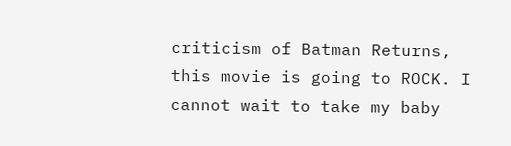criticism of Batman Returns, this movie is going to ROCK. I cannot wait to take my baby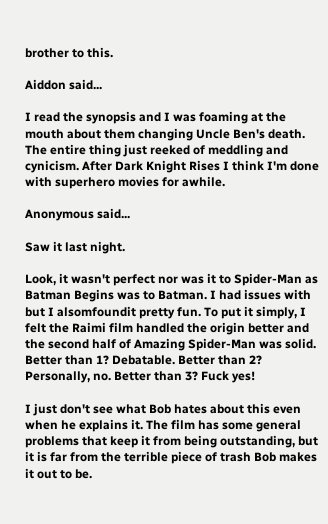brother to this.

Aiddon said...

I read the synopsis and I was foaming at the mouth about them changing Uncle Ben's death. The entire thing just reeked of meddling and cynicism. After Dark Knight Rises I think I'm done with superhero movies for awhile.

Anonymous said...

Saw it last night.

Look, it wasn't perfect nor was it to Spider-Man as Batman Begins was to Batman. I had issues with but I alsomfoundit pretty fun. To put it simply, I felt the Raimi film handled the origin better and the second half of Amazing Spider-Man was solid. Better than 1? Debatable. Better than 2? Personally, no. Better than 3? Fuck yes!

I just don't see what Bob hates about this even when he explains it. The film has some general problems that keep it from being outstanding, but it is far from the terrible piece of trash Bob makes it out to be.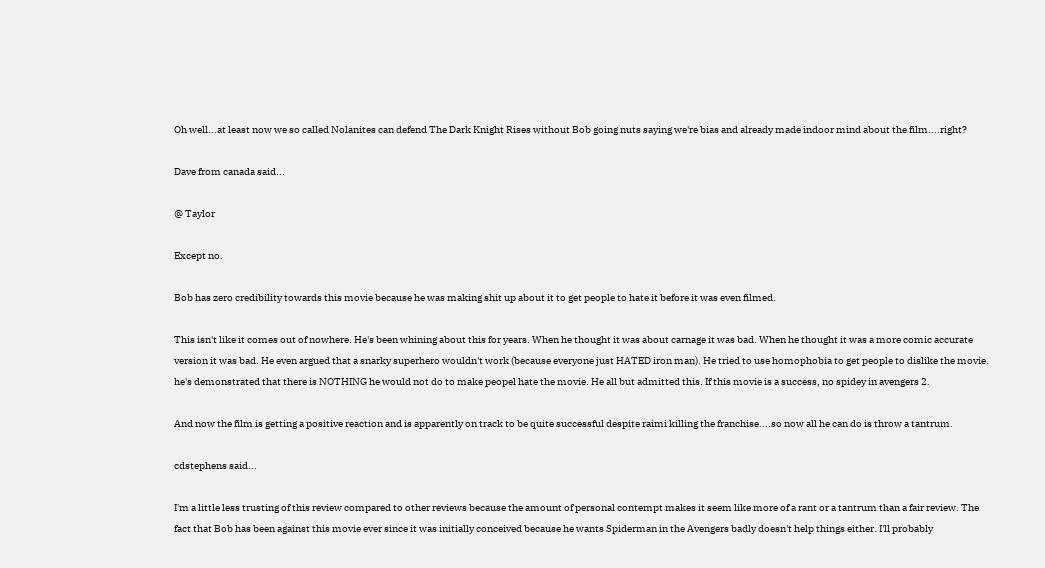Oh well...at least now we so called Nolanites can defend The Dark Knight Rises without Bob going nuts saying we're bias and already made indoor mind about the film....right?

Dave from canada said...

@ Taylor

Except no.

Bob has zero credibility towards this movie because he was making shit up about it to get people to hate it before it was even filmed.

This isn't like it comes out of nowhere. He's been whining about this for years. When he thought it was about carnage it was bad. When he thought it was a more comic accurate version it was bad. He even argued that a snarky superhero wouldn't work (because everyone just HATED iron man). He tried to use homophobia to get people to dislike the movie. he's demonstrated that there is NOTHING he would not do to make peopel hate the movie. He all but admitted this. If this movie is a success, no spidey in avengers 2.

And now the film is getting a positive reaction and is apparently on track to be quite successful despite raimi killing the franchise....so now all he can do is throw a tantrum.

cdstephens said...

I'm a little less trusting of this review compared to other reviews because the amount of personal contempt makes it seem like more of a rant or a tantrum than a fair review. The fact that Bob has been against this movie ever since it was initially conceived because he wants Spiderman in the Avengers badly doesn't help things either. I'll probably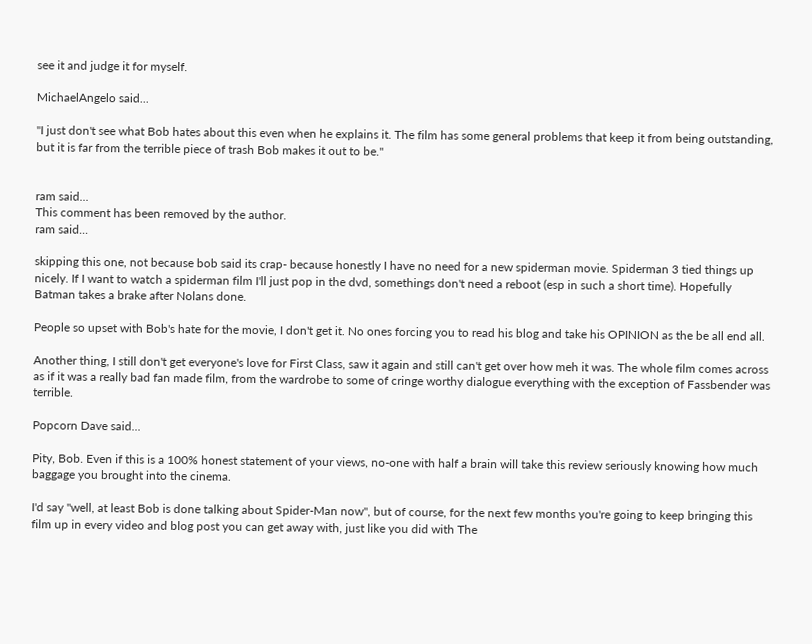see it and judge it for myself.

MichaelAngelo said...

"I just don't see what Bob hates about this even when he explains it. The film has some general problems that keep it from being outstanding, but it is far from the terrible piece of trash Bob makes it out to be."


ram said...
This comment has been removed by the author.
ram said...

skipping this one, not because bob said its crap- because honestly I have no need for a new spiderman movie. Spiderman 3 tied things up nicely. If I want to watch a spiderman film I'll just pop in the dvd, somethings don't need a reboot (esp in such a short time). Hopefully Batman takes a brake after Nolans done.

People so upset with Bob's hate for the movie, I don't get it. No ones forcing you to read his blog and take his OPINION as the be all end all.

Another thing, I still don't get everyone's love for First Class, saw it again and still can't get over how meh it was. The whole film comes across as if it was a really bad fan made film, from the wardrobe to some of cringe worthy dialogue everything with the exception of Fassbender was terrible.

Popcorn Dave said...

Pity, Bob. Even if this is a 100% honest statement of your views, no-one with half a brain will take this review seriously knowing how much baggage you brought into the cinema.

I'd say "well, at least Bob is done talking about Spider-Man now", but of course, for the next few months you're going to keep bringing this film up in every video and blog post you can get away with, just like you did with The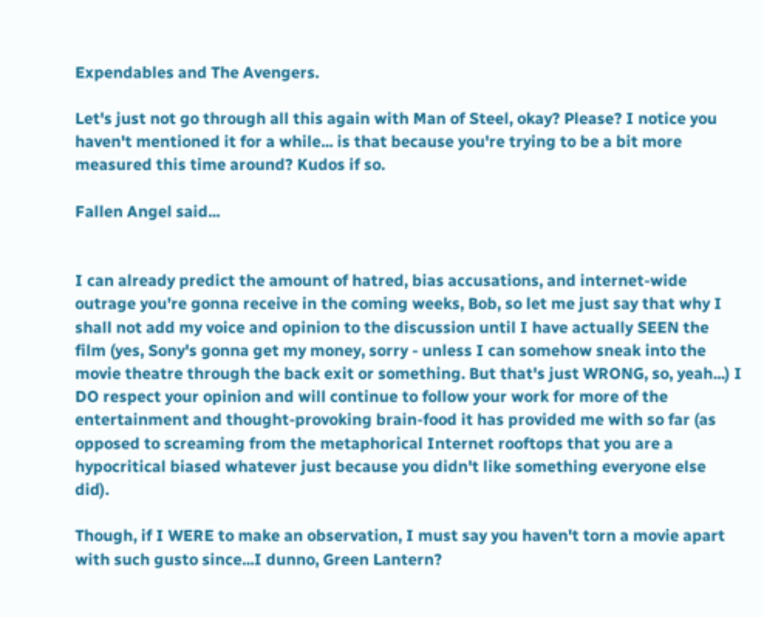Expendables and The Avengers.

Let's just not go through all this again with Man of Steel, okay? Please? I notice you haven't mentioned it for a while... is that because you're trying to be a bit more measured this time around? Kudos if so.

Fallen Angel said...


I can already predict the amount of hatred, bias accusations, and internet-wide outrage you're gonna receive in the coming weeks, Bob, so let me just say that why I shall not add my voice and opinion to the discussion until I have actually SEEN the film (yes, Sony's gonna get my money, sorry - unless I can somehow sneak into the movie theatre through the back exit or something. But that's just WRONG, so, yeah...) I DO respect your opinion and will continue to follow your work for more of the entertainment and thought-provoking brain-food it has provided me with so far (as opposed to screaming from the metaphorical Internet rooftops that you are a hypocritical biased whatever just because you didn't like something everyone else did).

Though, if I WERE to make an observation, I must say you haven't torn a movie apart with such gusto since...I dunno, Green Lantern?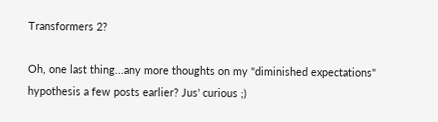Transformers 2?

Oh, one last thing...any more thoughts on my "diminished expectations" hypothesis a few posts earlier? Jus' curious ;)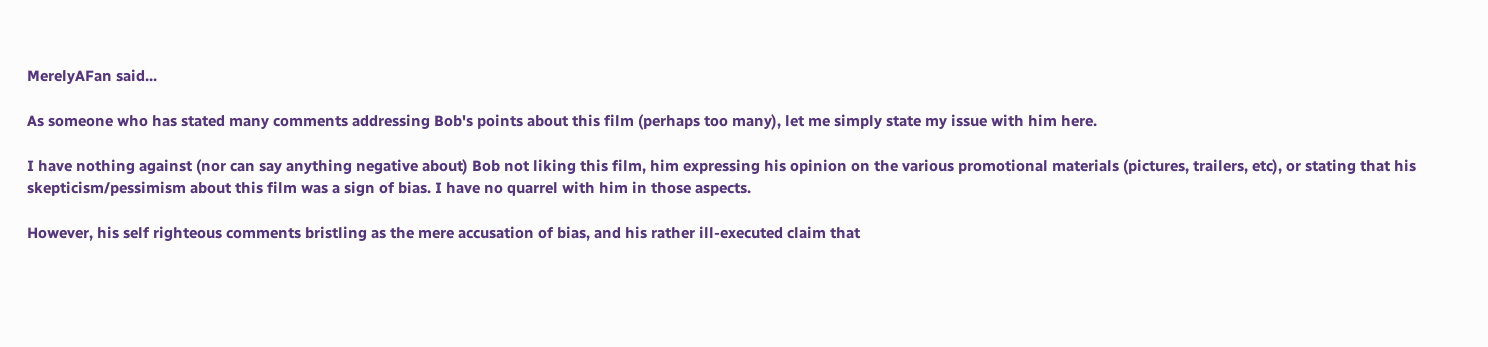MerelyAFan said...

As someone who has stated many comments addressing Bob's points about this film (perhaps too many), let me simply state my issue with him here.

I have nothing against (nor can say anything negative about) Bob not liking this film, him expressing his opinion on the various promotional materials (pictures, trailers, etc), or stating that his skepticism/pessimism about this film was a sign of bias. I have no quarrel with him in those aspects.

However, his self righteous comments bristling as the mere accusation of bias, and his rather ill-executed claim that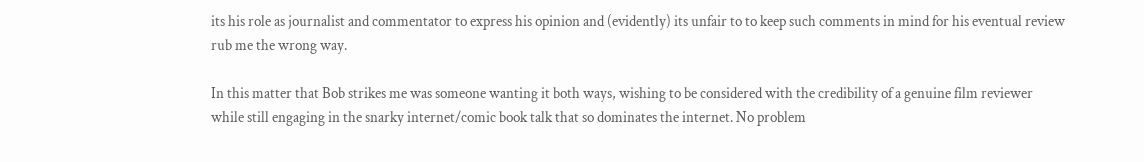its his role as journalist and commentator to express his opinion and (evidently) its unfair to to keep such comments in mind for his eventual review rub me the wrong way.

In this matter that Bob strikes me was someone wanting it both ways, wishing to be considered with the credibility of a genuine film reviewer while still engaging in the snarky internet/comic book talk that so dominates the internet. No problem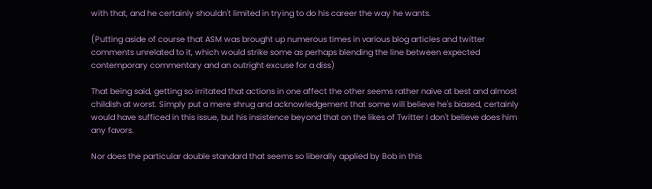with that, and he certainly shouldn't limited in trying to do his career the way he wants.

(Putting aside of course that ASM was brought up numerous times in various blog articles and twitter comments unrelated to it, which would strike some as perhaps blending the line between expected contemporary commentary and an outright excuse for a diss)

That being said, getting so irritated that actions in one affect the other seems rather naive at best and almost childish at worst. Simply put a mere shrug and acknowledgement that some will believe he's biased, certainly would have sufficed in this issue, but his insistence beyond that on the likes of Twitter I don't believe does him any favors.

Nor does the particular double standard that seems so liberally applied by Bob in this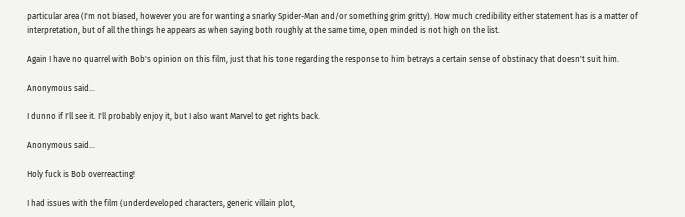particular area (I'm not biased, however you are for wanting a snarky Spider-Man and/or something grim gritty). How much credibility either statement has is a matter of interpretation, but of all the things he appears as when saying both roughly at the same time, open minded is not high on the list.

Again I have no quarrel with Bob's opinion on this film, just that his tone regarding the response to him betrays a certain sense of obstinacy that doesn't suit him.

Anonymous said...

I dunno if I'll see it. I'll probably enjoy it, but I also want Marvel to get rights back.

Anonymous said...

Holy fuck is Bob overreacting!

I had issues with the film (underdeveloped characters, generic villain plot,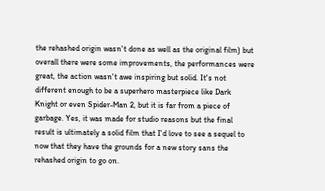the rehashed origin wasn't done as well as the original film) but overall there were some improvements, the performances were great, the action wasn't awe inspiring but solid. It's not different enough to be a superhero masterpiece like Dark Knight or even Spider-Man 2, but it is far from a piece of garbage. Yes, it was made for studio reasons but the final result is ultimately a solid film that I'd love to see a sequel to now that they have the grounds for a new story sans the rehashed origin to go on.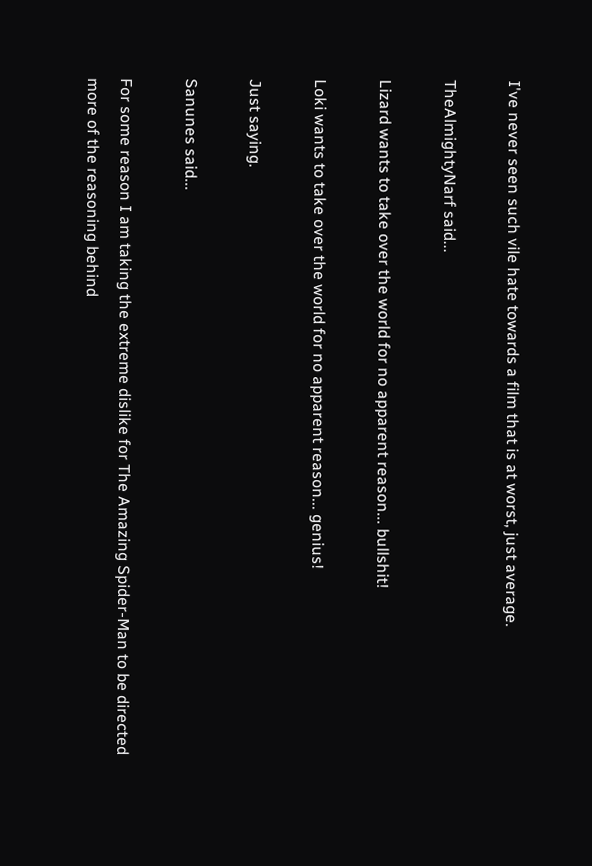I've never seen such vile hate towards a film that is at worst, just average.

TheAlmightyNarf said...

Lizard wants to take over the world for no apparent reason... bullshit!

Loki wants to take over the world for no apparent reason... genius!

Just saying.

Sanunes said...

For some reason I am taking the extreme dislike for The Amazing Spider-Man to be directed more of the reasoning behind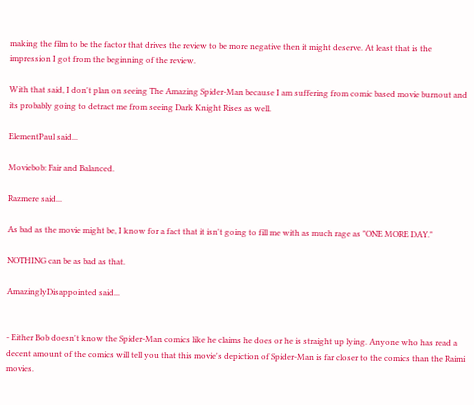making the film to be the factor that drives the review to be more negative then it might deserve. At least that is the impression I got from the beginning of the review.

With that said, I don't plan on seeing The Amazing Spider-Man because I am suffering from comic based movie burnout and its probably going to detract me from seeing Dark Knight Rises as well.

ElementPaul said...

Moviebob: Fair and Balanced.

Razmere said...

As bad as the movie might be, I know for a fact that it isn't going to fill me with as much rage as "ONE MORE DAY."

NOTHING can be as bad as that.

AmazinglyDisappointed said...


- Either Bob doesn't know the Spider-Man comics like he claims he does or he is straight up lying. Anyone who has read a decent amount of the comics will tell you that this movie's depiction of Spider-Man is far closer to the comics than the Raimi movies.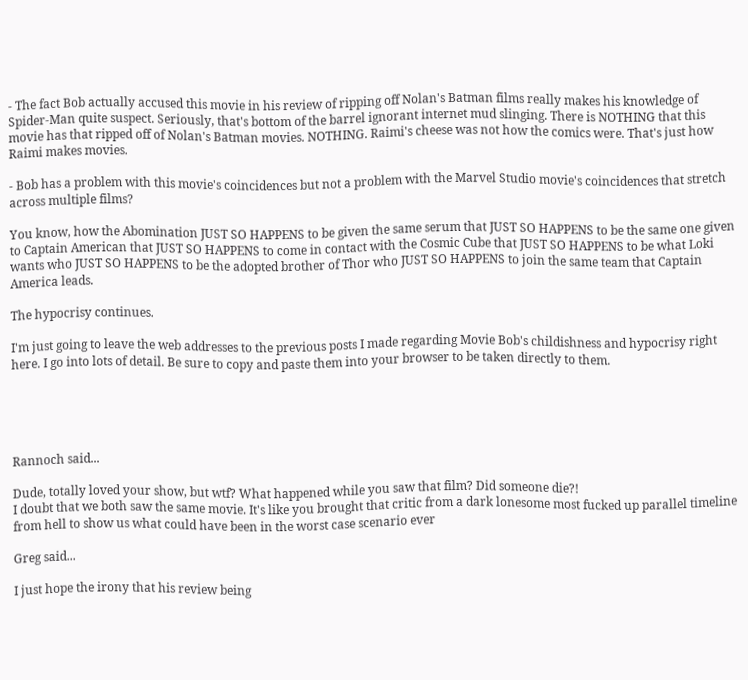- The fact Bob actually accused this movie in his review of ripping off Nolan's Batman films really makes his knowledge of Spider-Man quite suspect. Seriously, that's bottom of the barrel ignorant internet mud slinging. There is NOTHING that this movie has that ripped off of Nolan's Batman movies. NOTHING. Raimi's cheese was not how the comics were. That's just how Raimi makes movies.

- Bob has a problem with this movie's coincidences but not a problem with the Marvel Studio movie's coincidences that stretch across multiple films?

You know, how the Abomination JUST SO HAPPENS to be given the same serum that JUST SO HAPPENS to be the same one given to Captain American that JUST SO HAPPENS to come in contact with the Cosmic Cube that JUST SO HAPPENS to be what Loki wants who JUST SO HAPPENS to be the adopted brother of Thor who JUST SO HAPPENS to join the same team that Captain America leads.

The hypocrisy continues.

I'm just going to leave the web addresses to the previous posts I made regarding Movie Bob's childishness and hypocrisy right here. I go into lots of detail. Be sure to copy and paste them into your browser to be taken directly to them.





Rannoch said...

Dude, totally loved your show, but wtf? What happened while you saw that film? Did someone die?!
I doubt that we both saw the same movie. It's like you brought that critic from a dark lonesome most fucked up parallel timeline from hell to show us what could have been in the worst case scenario ever

Greg said...

I just hope the irony that his review being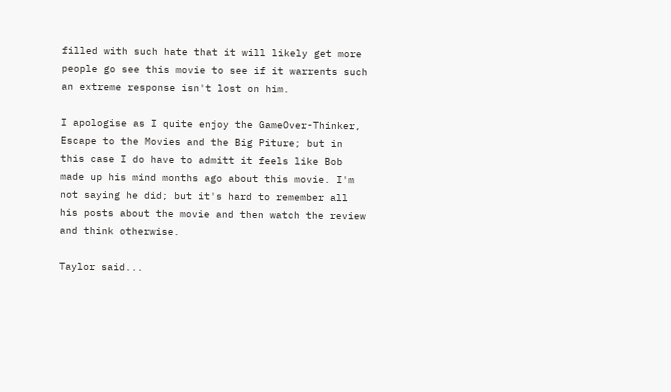filled with such hate that it will likely get more people go see this movie to see if it warrents such an extreme response isn't lost on him.

I apologise as I quite enjoy the GameOver-Thinker, Escape to the Movies and the Big Piture; but in this case I do have to admitt it feels like Bob made up his mind months ago about this movie. I'm not saying he did; but it's hard to remember all his posts about the movie and then watch the review and think otherwise.

Taylor said...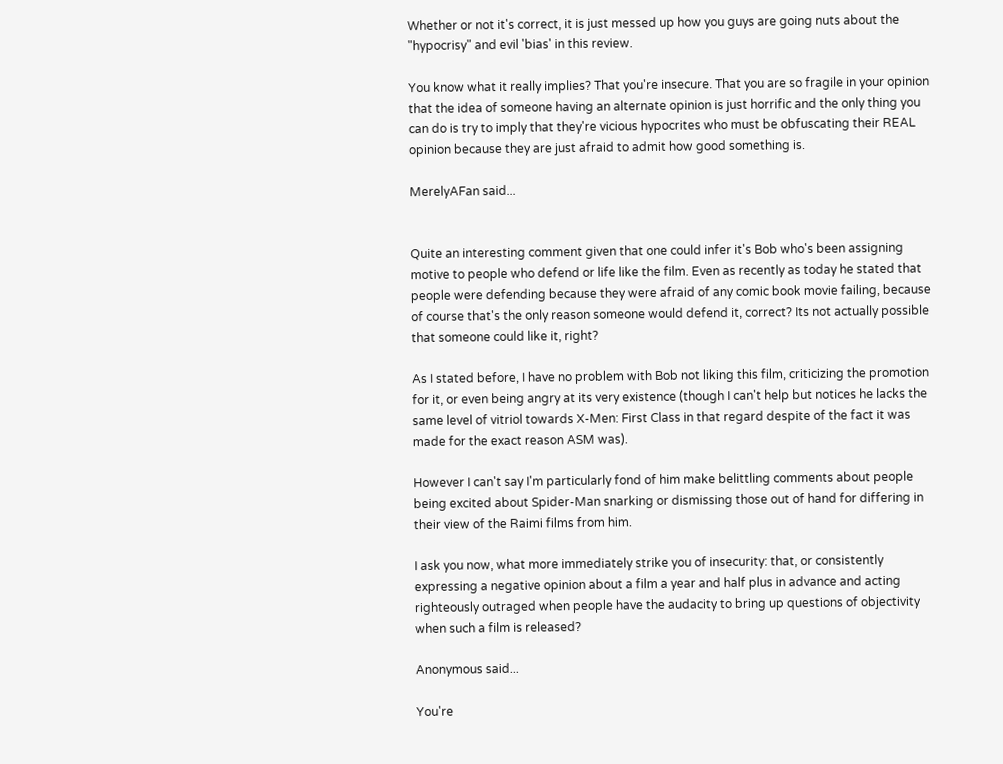Whether or not it's correct, it is just messed up how you guys are going nuts about the "hypocrisy" and evil 'bias' in this review.

You know what it really implies? That you're insecure. That you are so fragile in your opinion that the idea of someone having an alternate opinion is just horrific and the only thing you can do is try to imply that they're vicious hypocrites who must be obfuscating their REAL opinion because they are just afraid to admit how good something is.

MerelyAFan said...


Quite an interesting comment given that one could infer it's Bob who's been assigning motive to people who defend or life like the film. Even as recently as today he stated that people were defending because they were afraid of any comic book movie failing, because of course that's the only reason someone would defend it, correct? Its not actually possible that someone could like it, right?

As I stated before, I have no problem with Bob not liking this film, criticizing the promotion for it, or even being angry at its very existence (though I can't help but notices he lacks the same level of vitriol towards X-Men: First Class in that regard despite of the fact it was made for the exact reason ASM was).

However I can't say I'm particularly fond of him make belittling comments about people being excited about Spider-Man snarking or dismissing those out of hand for differing in their view of the Raimi films from him.

I ask you now, what more immediately strike you of insecurity: that, or consistently expressing a negative opinion about a film a year and half plus in advance and acting righteously outraged when people have the audacity to bring up questions of objectivity when such a film is released?

Anonymous said...

You're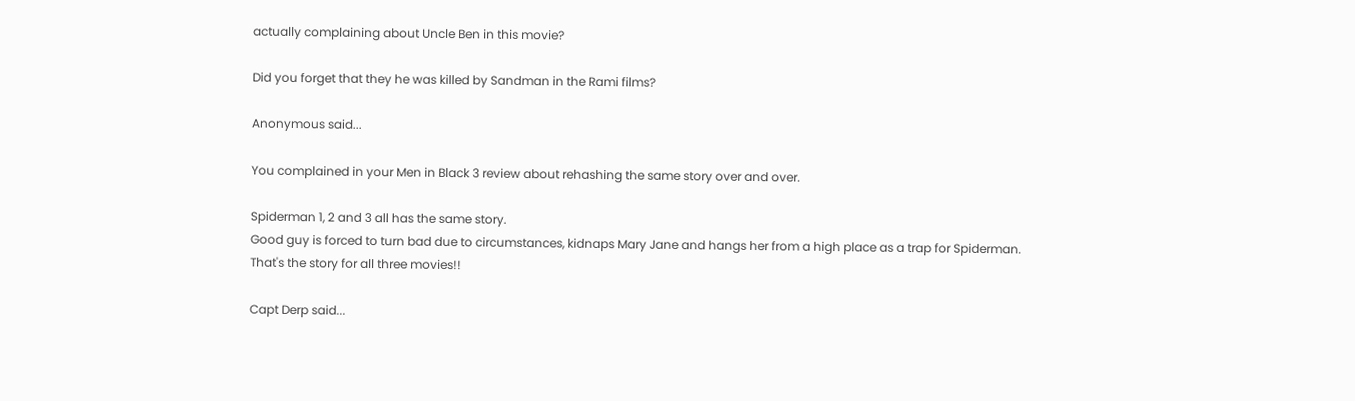actually complaining about Uncle Ben in this movie?

Did you forget that they he was killed by Sandman in the Rami films?

Anonymous said...

You complained in your Men in Black 3 review about rehashing the same story over and over.

Spiderman 1, 2 and 3 all has the same story.
Good guy is forced to turn bad due to circumstances, kidnaps Mary Jane and hangs her from a high place as a trap for Spiderman.
That's the story for all three movies!!

Capt Derp said...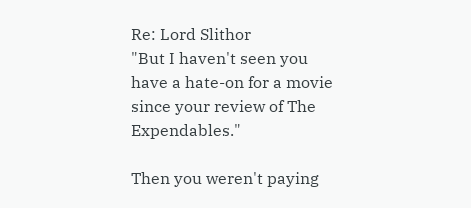Re: Lord Slithor
"But I haven't seen you have a hate-on for a movie since your review of The Expendables."

Then you weren't paying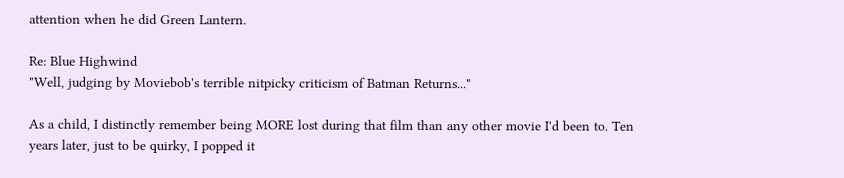attention when he did Green Lantern.

Re: Blue Highwind
"Well, judging by Moviebob's terrible nitpicky criticism of Batman Returns..."

As a child, I distinctly remember being MORE lost during that film than any other movie I'd been to. Ten years later, just to be quirky, I popped it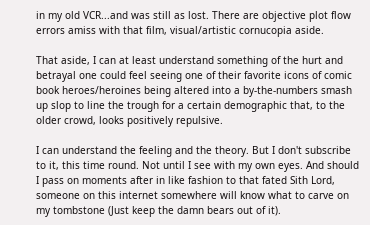in my old VCR...and was still as lost. There are objective plot flow errors amiss with that film, visual/artistic cornucopia aside.

That aside, I can at least understand something of the hurt and betrayal one could feel seeing one of their favorite icons of comic book heroes/heroines being altered into a by-the-numbers smash up slop to line the trough for a certain demographic that, to the older crowd, looks positively repulsive.

I can understand the feeling and the theory. But I don't subscribe to it, this time round. Not until I see with my own eyes. And should I pass on moments after in like fashion to that fated Sith Lord, someone on this internet somewhere will know what to carve on my tombstone (Just keep the damn bears out of it).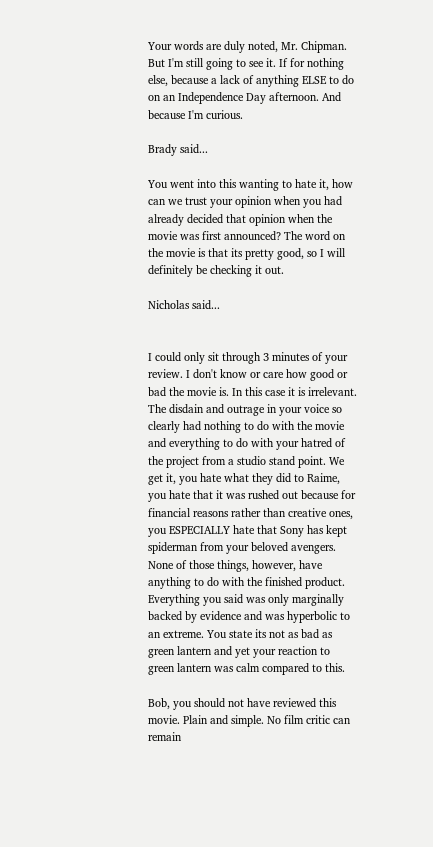Your words are duly noted, Mr. Chipman. But I'm still going to see it. If for nothing else, because a lack of anything ELSE to do on an Independence Day afternoon. And because I'm curious.

Brady said...

You went into this wanting to hate it, how can we trust your opinion when you had already decided that opinion when the movie was first announced? The word on the movie is that its pretty good, so I will definitely be checking it out.

Nicholas said...


I could only sit through 3 minutes of your review. I don't know or care how good or bad the movie is. In this case it is irrelevant. The disdain and outrage in your voice so clearly had nothing to do with the movie and everything to do with your hatred of the project from a studio stand point. We get it, you hate what they did to Raime, you hate that it was rushed out because for financial reasons rather than creative ones, you ESPECIALLY hate that Sony has kept spiderman from your beloved avengers. None of those things, however, have anything to do with the finished product. Everything you said was only marginally backed by evidence and was hyperbolic to an extreme. You state its not as bad as green lantern and yet your reaction to green lantern was calm compared to this.

Bob, you should not have reviewed this movie. Plain and simple. No film critic can remain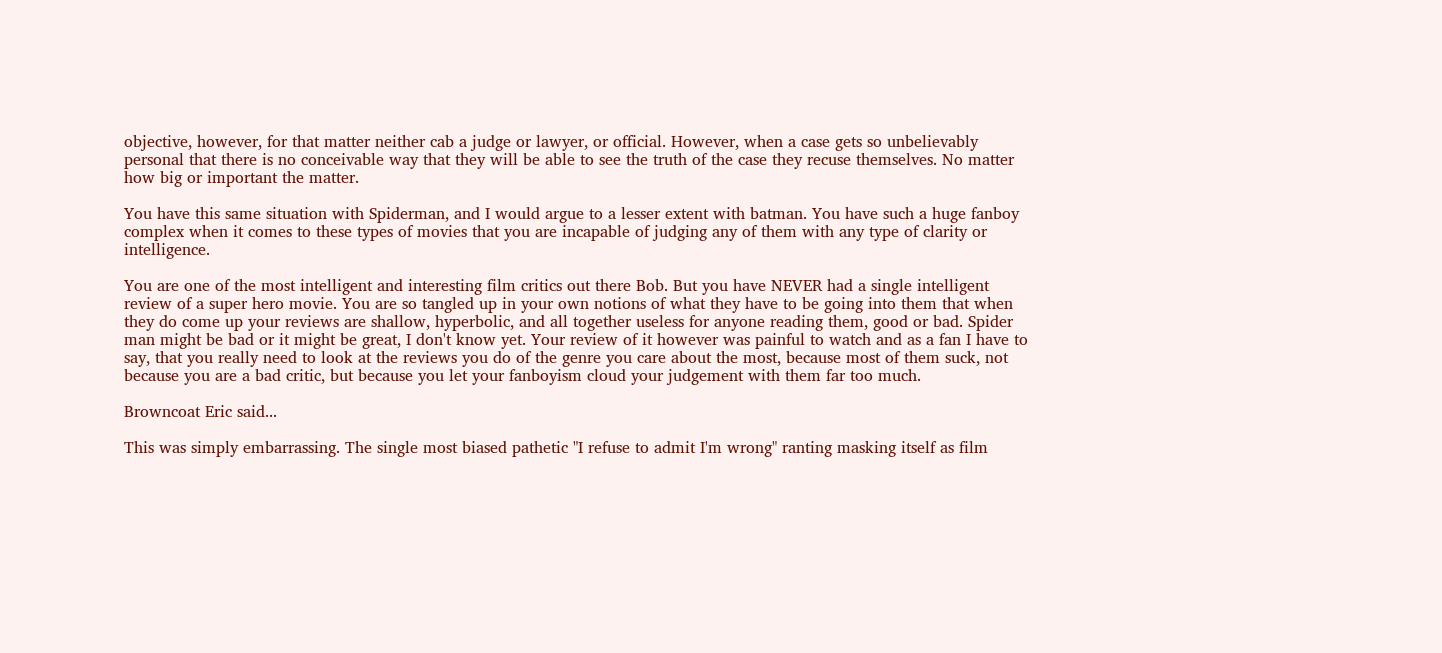objective, however, for that matter neither cab a judge or lawyer, or official. However, when a case gets so unbelievably personal that there is no conceivable way that they will be able to see the truth of the case they recuse themselves. No matter how big or important the matter.

You have this same situation with Spiderman, and I would argue to a lesser extent with batman. You have such a huge fanboy complex when it comes to these types of movies that you are incapable of judging any of them with any type of clarity or intelligence.

You are one of the most intelligent and interesting film critics out there Bob. But you have NEVER had a single intelligent review of a super hero movie. You are so tangled up in your own notions of what they have to be going into them that when they do come up your reviews are shallow, hyperbolic, and all together useless for anyone reading them, good or bad. Spider man might be bad or it might be great, I don't know yet. Your review of it however was painful to watch and as a fan I have to say, that you really need to look at the reviews you do of the genre you care about the most, because most of them suck, not because you are a bad critic, but because you let your fanboyism cloud your judgement with them far too much.

Browncoat Eric said...

This was simply embarrassing. The single most biased pathetic "I refuse to admit I'm wrong" ranting masking itself as film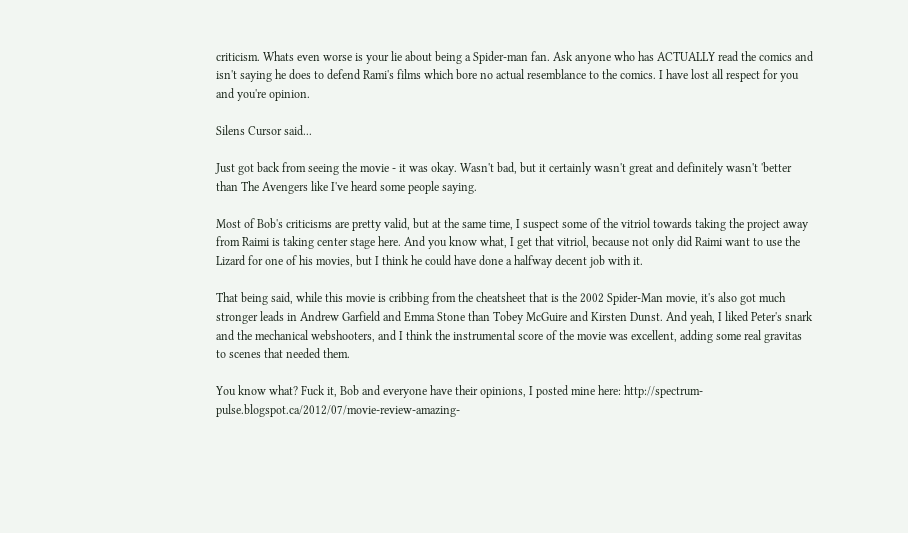criticism. Whats even worse is your lie about being a Spider-man fan. Ask anyone who has ACTUALLY read the comics and isn't saying he does to defend Rami's films which bore no actual resemblance to the comics. I have lost all respect for you and you're opinion.

Silens Cursor said...

Just got back from seeing the movie - it was okay. Wasn't bad, but it certainly wasn't great and definitely wasn't 'better than The Avengers like I've heard some people saying.

Most of Bob's criticisms are pretty valid, but at the same time, I suspect some of the vitriol towards taking the project away from Raimi is taking center stage here. And you know what, I get that vitriol, because not only did Raimi want to use the Lizard for one of his movies, but I think he could have done a halfway decent job with it.

That being said, while this movie is cribbing from the cheatsheet that is the 2002 Spider-Man movie, it's also got much stronger leads in Andrew Garfield and Emma Stone than Tobey McGuire and Kirsten Dunst. And yeah, I liked Peter's snark and the mechanical webshooters, and I think the instrumental score of the movie was excellent, adding some real gravitas to scenes that needed them.

You know what? Fuck it, Bob and everyone have their opinions, I posted mine here: http://spectrum-pulse.blogspot.ca/2012/07/movie-review-amazing-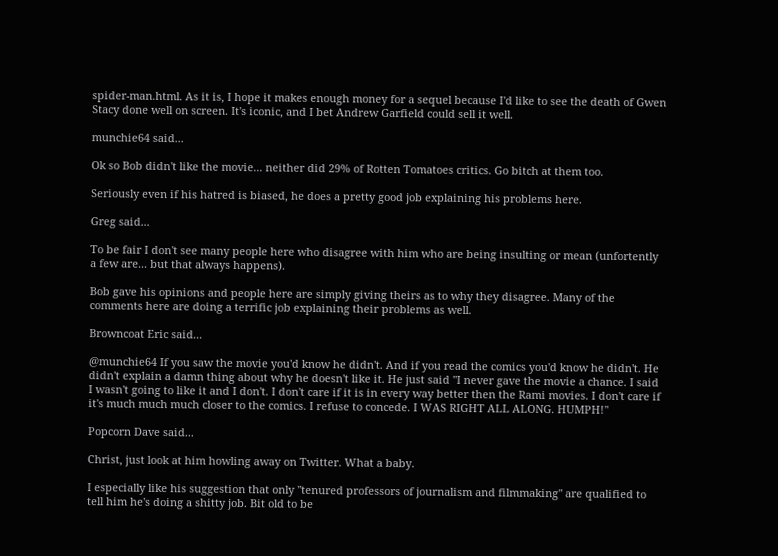spider-man.html. As it is, I hope it makes enough money for a sequel because I'd like to see the death of Gwen Stacy done well on screen. It's iconic, and I bet Andrew Garfield could sell it well.

munchie64 said...

Ok so Bob didn't like the movie... neither did 29% of Rotten Tomatoes critics. Go bitch at them too.

Seriously even if his hatred is biased, he does a pretty good job explaining his problems here.

Greg said...

To be fair I don't see many people here who disagree with him who are being insulting or mean (unfortently a few are... but that always happens).

Bob gave his opinions and people here are simply giving theirs as to why they disagree. Many of the comments here are doing a terrific job explaining their problems as well.

Browncoat Eric said...

@munchie64 If you saw the movie you'd know he didn't. And if you read the comics you'd know he didn't. He didn't explain a damn thing about why he doesn't like it. He just said "I never gave the movie a chance. I said I wasn't going to like it and I don't. I don't care if it is in every way better then the Rami movies. I don't care if it's much much much closer to the comics. I refuse to concede. I WAS RIGHT ALL ALONG. HUMPH!"

Popcorn Dave said...

Christ, just look at him howling away on Twitter. What a baby.

I especially like his suggestion that only "tenured professors of journalism and filmmaking" are qualified to tell him he's doing a shitty job. Bit old to be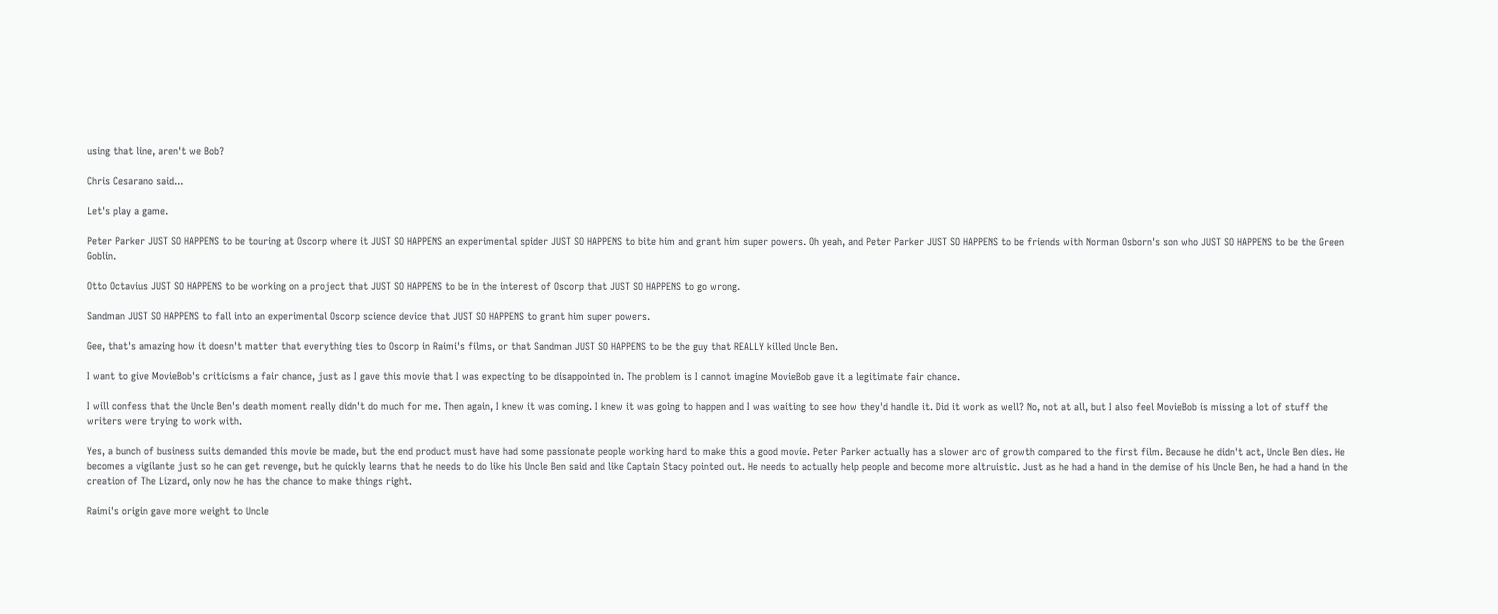using that line, aren't we Bob?

Chris Cesarano said...

Let's play a game.

Peter Parker JUST SO HAPPENS to be touring at Oscorp where it JUST SO HAPPENS an experimental spider JUST SO HAPPENS to bite him and grant him super powers. Oh yeah, and Peter Parker JUST SO HAPPENS to be friends with Norman Osborn's son who JUST SO HAPPENS to be the Green Goblin.

Otto Octavius JUST SO HAPPENS to be working on a project that JUST SO HAPPENS to be in the interest of Oscorp that JUST SO HAPPENS to go wrong.

Sandman JUST SO HAPPENS to fall into an experimental Oscorp science device that JUST SO HAPPENS to grant him super powers.

Gee, that's amazing how it doesn't matter that everything ties to Oscorp in Raimi's films, or that Sandman JUST SO HAPPENS to be the guy that REALLY killed Uncle Ben.

I want to give MovieBob's criticisms a fair chance, just as I gave this movie that I was expecting to be disappointed in. The problem is I cannot imagine MovieBob gave it a legitimate fair chance.

I will confess that the Uncle Ben's death moment really didn't do much for me. Then again, I knew it was coming. I knew it was going to happen and I was waiting to see how they'd handle it. Did it work as well? No, not at all, but I also feel MovieBob is missing a lot of stuff the writers were trying to work with.

Yes, a bunch of business suits demanded this movie be made, but the end product must have had some passionate people working hard to make this a good movie. Peter Parker actually has a slower arc of growth compared to the first film. Because he didn't act, Uncle Ben dies. He becomes a vigilante just so he can get revenge, but he quickly learns that he needs to do like his Uncle Ben said and like Captain Stacy pointed out. He needs to actually help people and become more altruistic. Just as he had a hand in the demise of his Uncle Ben, he had a hand in the creation of The Lizard, only now he has the chance to make things right.

Raimi's origin gave more weight to Uncle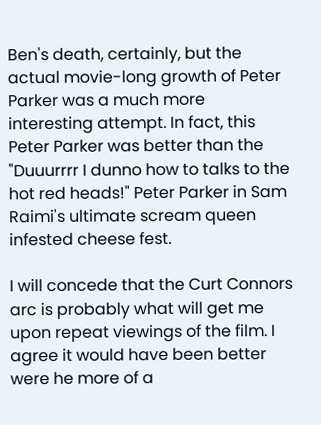Ben's death, certainly, but the actual movie-long growth of Peter Parker was a much more interesting attempt. In fact, this Peter Parker was better than the "Duuurrrr I dunno how to talks to the hot red heads!" Peter Parker in Sam Raimi's ultimate scream queen infested cheese fest.

I will concede that the Curt Connors arc is probably what will get me upon repeat viewings of the film. I agree it would have been better were he more of a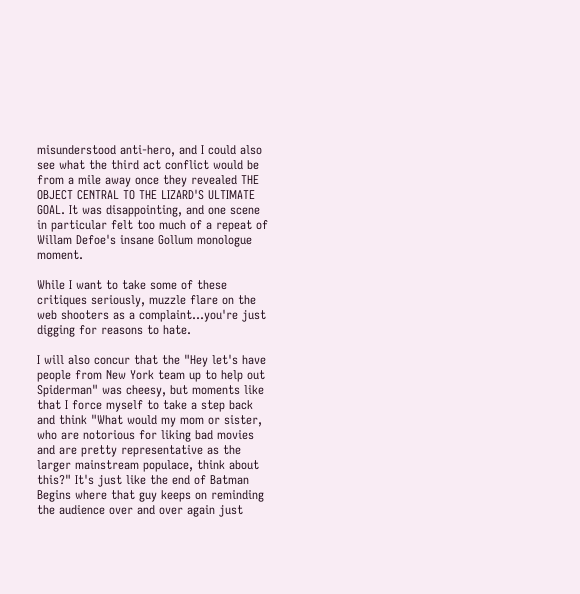misunderstood anti-hero, and I could also see what the third act conflict would be from a mile away once they revealed THE OBJECT CENTRAL TO THE LIZARD'S ULTIMATE GOAL. It was disappointing, and one scene in particular felt too much of a repeat of Willam Defoe's insane Gollum monologue moment.

While I want to take some of these critiques seriously, muzzle flare on the web shooters as a complaint...you're just digging for reasons to hate.

I will also concur that the "Hey let's have people from New York team up to help out Spiderman" was cheesy, but moments like that I force myself to take a step back and think "What would my mom or sister, who are notorious for liking bad movies and are pretty representative as the larger mainstream populace, think about this?" It's just like the end of Batman Begins where that guy keeps on reminding the audience over and over again just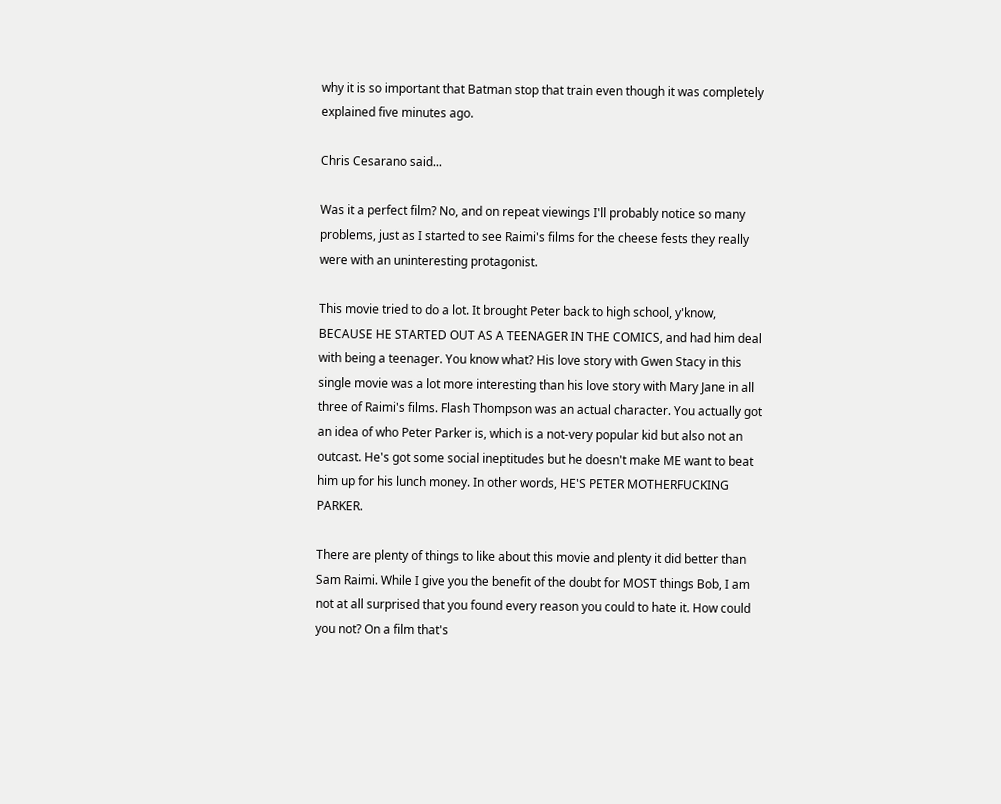why it is so important that Batman stop that train even though it was completely explained five minutes ago.

Chris Cesarano said...

Was it a perfect film? No, and on repeat viewings I'll probably notice so many problems, just as I started to see Raimi's films for the cheese fests they really were with an uninteresting protagonist.

This movie tried to do a lot. It brought Peter back to high school, y'know, BECAUSE HE STARTED OUT AS A TEENAGER IN THE COMICS, and had him deal with being a teenager. You know what? His love story with Gwen Stacy in this single movie was a lot more interesting than his love story with Mary Jane in all three of Raimi's films. Flash Thompson was an actual character. You actually got an idea of who Peter Parker is, which is a not-very popular kid but also not an outcast. He's got some social ineptitudes but he doesn't make ME want to beat him up for his lunch money. In other words, HE'S PETER MOTHERFUCKING PARKER.

There are plenty of things to like about this movie and plenty it did better than Sam Raimi. While I give you the benefit of the doubt for MOST things Bob, I am not at all surprised that you found every reason you could to hate it. How could you not? On a film that's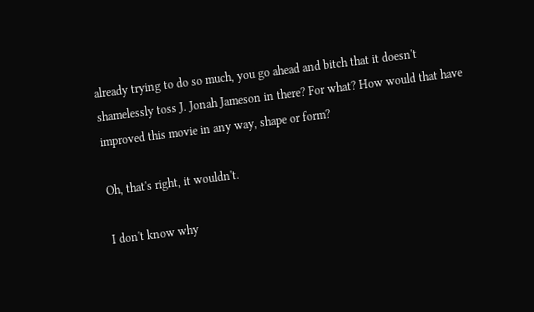already trying to do so much, you go ahead and bitch that it doesn't shamelessly toss J. Jonah Jameson in there? For what? How would that have improved this movie in any way, shape or form?

Oh, that's right, it wouldn't.

I don't know why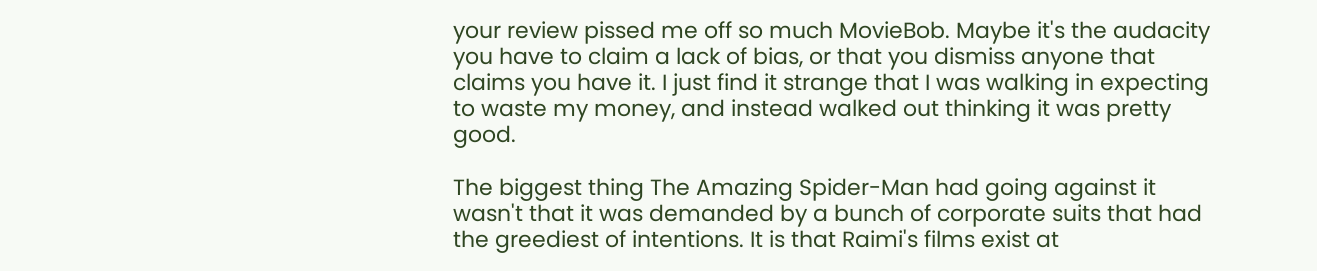your review pissed me off so much MovieBob. Maybe it's the audacity you have to claim a lack of bias, or that you dismiss anyone that claims you have it. I just find it strange that I was walking in expecting to waste my money, and instead walked out thinking it was pretty good.

The biggest thing The Amazing Spider-Man had going against it wasn't that it was demanded by a bunch of corporate suits that had the greediest of intentions. It is that Raimi's films exist at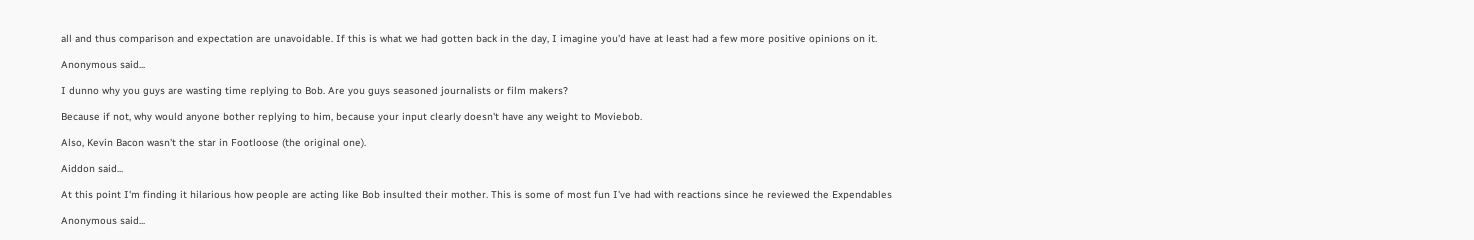all and thus comparison and expectation are unavoidable. If this is what we had gotten back in the day, I imagine you'd have at least had a few more positive opinions on it.

Anonymous said...

I dunno why you guys are wasting time replying to Bob. Are you guys seasoned journalists or film makers?

Because if not, why would anyone bother replying to him, because your input clearly doesn't have any weight to Moviebob.

Also, Kevin Bacon wasn't the star in Footloose (the original one).

Aiddon said...

At this point I'm finding it hilarious how people are acting like Bob insulted their mother. This is some of most fun I've had with reactions since he reviewed the Expendables

Anonymous said...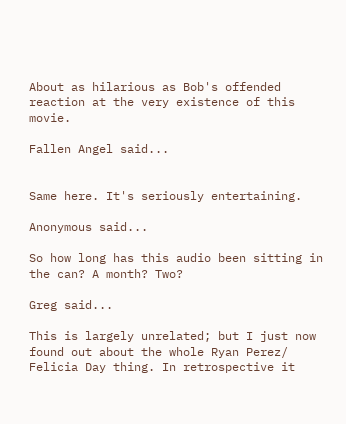About as hilarious as Bob's offended reaction at the very existence of this movie.

Fallen Angel said...


Same here. It's seriously entertaining.

Anonymous said...

So how long has this audio been sitting in the can? A month? Two?

Greg said...

This is largely unrelated; but I just now found out about the whole Ryan Perez/ Felicia Day thing. In retrospective it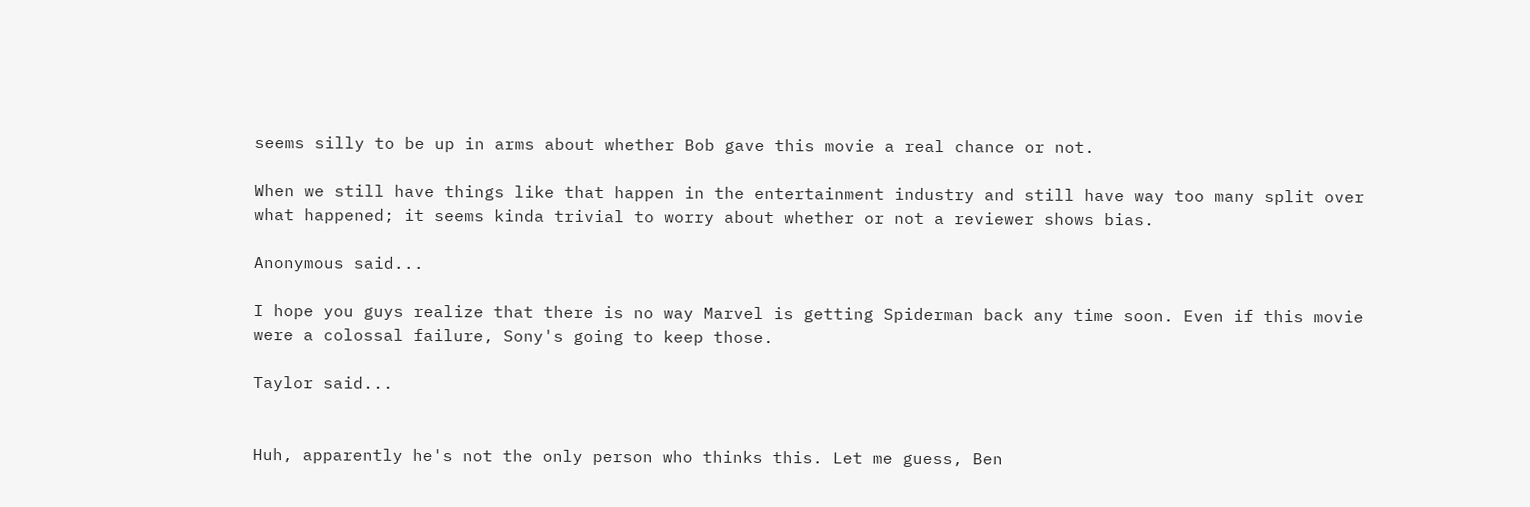seems silly to be up in arms about whether Bob gave this movie a real chance or not.

When we still have things like that happen in the entertainment industry and still have way too many split over what happened; it seems kinda trivial to worry about whether or not a reviewer shows bias.

Anonymous said...

I hope you guys realize that there is no way Marvel is getting Spiderman back any time soon. Even if this movie were a colossal failure, Sony's going to keep those.

Taylor said...


Huh, apparently he's not the only person who thinks this. Let me guess, Ben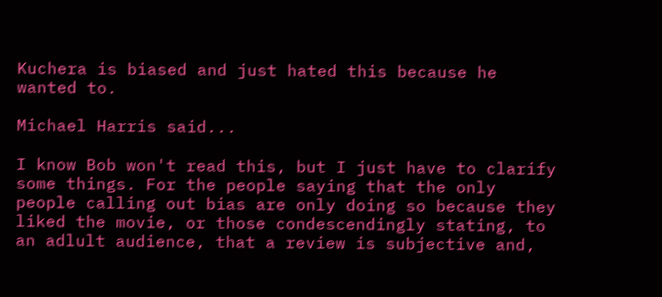Kuchera is biased and just hated this because he wanted to.

Michael Harris said...

I know Bob won't read this, but I just have to clarify some things. For the people saying that the only people calling out bias are only doing so because they liked the movie, or those condescendingly stating, to an adlult audience, that a review is subjective and,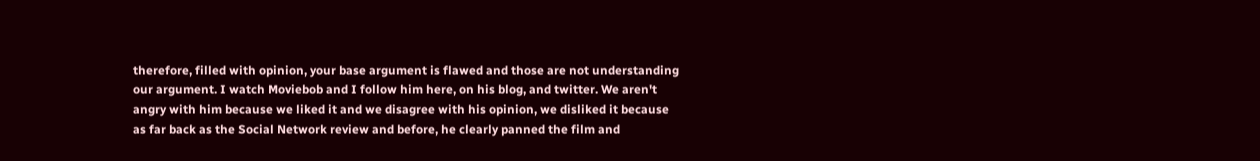therefore, filled with opinion, your base argument is flawed and those are not understanding our argument. I watch Moviebob and I follow him here, on his blog, and twitter. We aren't angry with him because we liked it and we disagree with his opinion, we disliked it because as far back as the Social Network review and before, he clearly panned the film and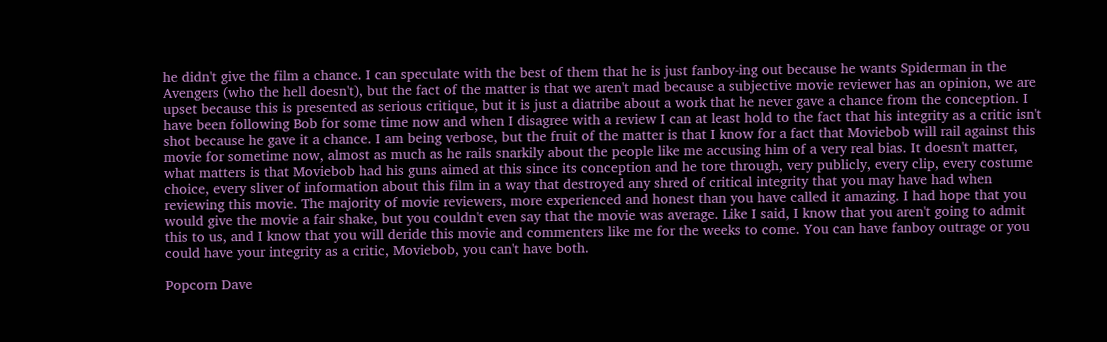he didn't give the film a chance. I can speculate with the best of them that he is just fanboy-ing out because he wants Spiderman in the Avengers (who the hell doesn't), but the fact of the matter is that we aren't mad because a subjective movie reviewer has an opinion, we are upset because this is presented as serious critique, but it is just a diatribe about a work that he never gave a chance from the conception. I have been following Bob for some time now and when I disagree with a review I can at least hold to the fact that his integrity as a critic isn't shot because he gave it a chance. I am being verbose, but the fruit of the matter is that I know for a fact that Moviebob will rail against this movie for sometime now, almost as much as he rails snarkily about the people like me accusing him of a very real bias. It doesn't matter, what matters is that Moviebob had his guns aimed at this since its conception and he tore through, very publicly, every clip, every costume choice, every sliver of information about this film in a way that destroyed any shred of critical integrity that you may have had when reviewing this movie. The majority of movie reviewers, more experienced and honest than you have called it amazing. I had hope that you would give the movie a fair shake, but you couldn't even say that the movie was average. Like I said, I know that you aren't going to admit this to us, and I know that you will deride this movie and commenters like me for the weeks to come. You can have fanboy outrage or you could have your integrity as a critic, Moviebob, you can't have both.

Popcorn Dave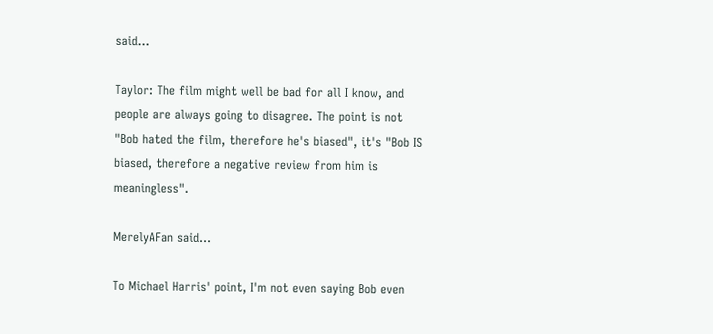said...

Taylor: The film might well be bad for all I know, and people are always going to disagree. The point is not "Bob hated the film, therefore he's biased", it's "Bob IS biased, therefore a negative review from him is meaningless".

MerelyAFan said...

To Michael Harris' point, I'm not even saying Bob even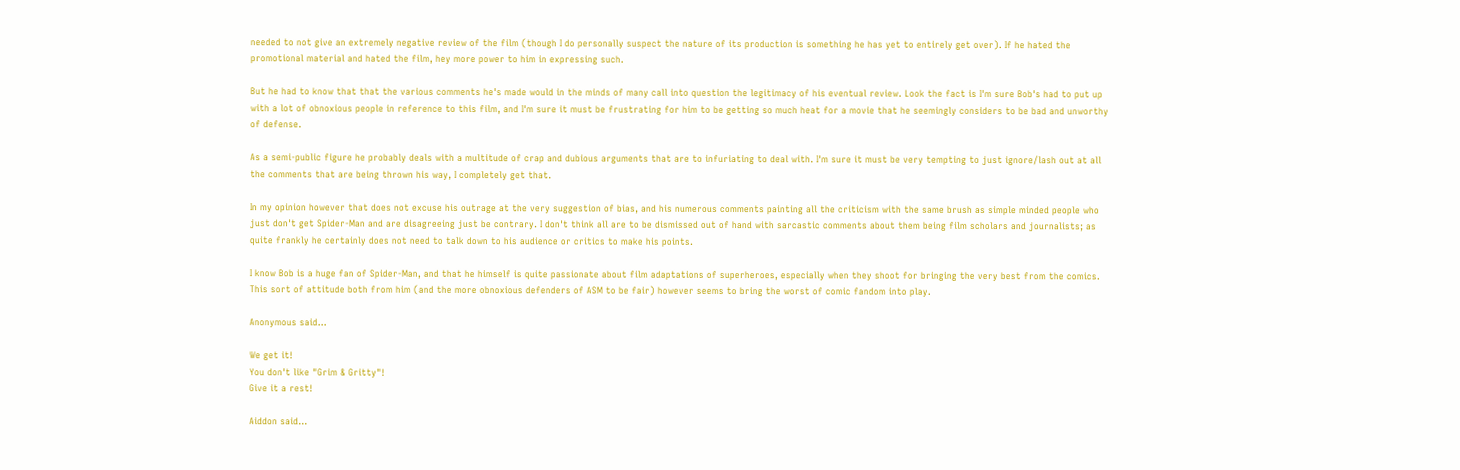needed to not give an extremely negative review of the film (though I do personally suspect the nature of its production is something he has yet to entirely get over). If he hated the promotional material and hated the film, hey more power to him in expressing such.

But he had to know that that the various comments he's made would in the minds of many call into question the legitimacy of his eventual review. Look the fact is I'm sure Bob's had to put up with a lot of obnoxious people in reference to this film, and I'm sure it must be frustrating for him to be getting so much heat for a movie that he seemingly considers to be bad and unworthy of defense.

As a semi-public figure he probably deals with a multitude of crap and dubious arguments that are to infuriating to deal with. I'm sure it must be very tempting to just ignore/lash out at all the comments that are being thrown his way, I completely get that.

In my opinion however that does not excuse his outrage at the very suggestion of bias, and his numerous comments painting all the criticism with the same brush as simple minded people who just don't get Spider-Man and are disagreeing just be contrary. I don't think all are to be dismissed out of hand with sarcastic comments about them being film scholars and journalists; as quite frankly he certainly does not need to talk down to his audience or critics to make his points.

I know Bob is a huge fan of Spider-Man, and that he himself is quite passionate about film adaptations of superheroes, especially when they shoot for bringing the very best from the comics. This sort of attitude both from him (and the more obnoxious defenders of ASM to be fair) however seems to bring the worst of comic fandom into play.

Anonymous said...

We get it!
You don't like "Grim & Gritty"!
Give it a rest!

Aiddon said...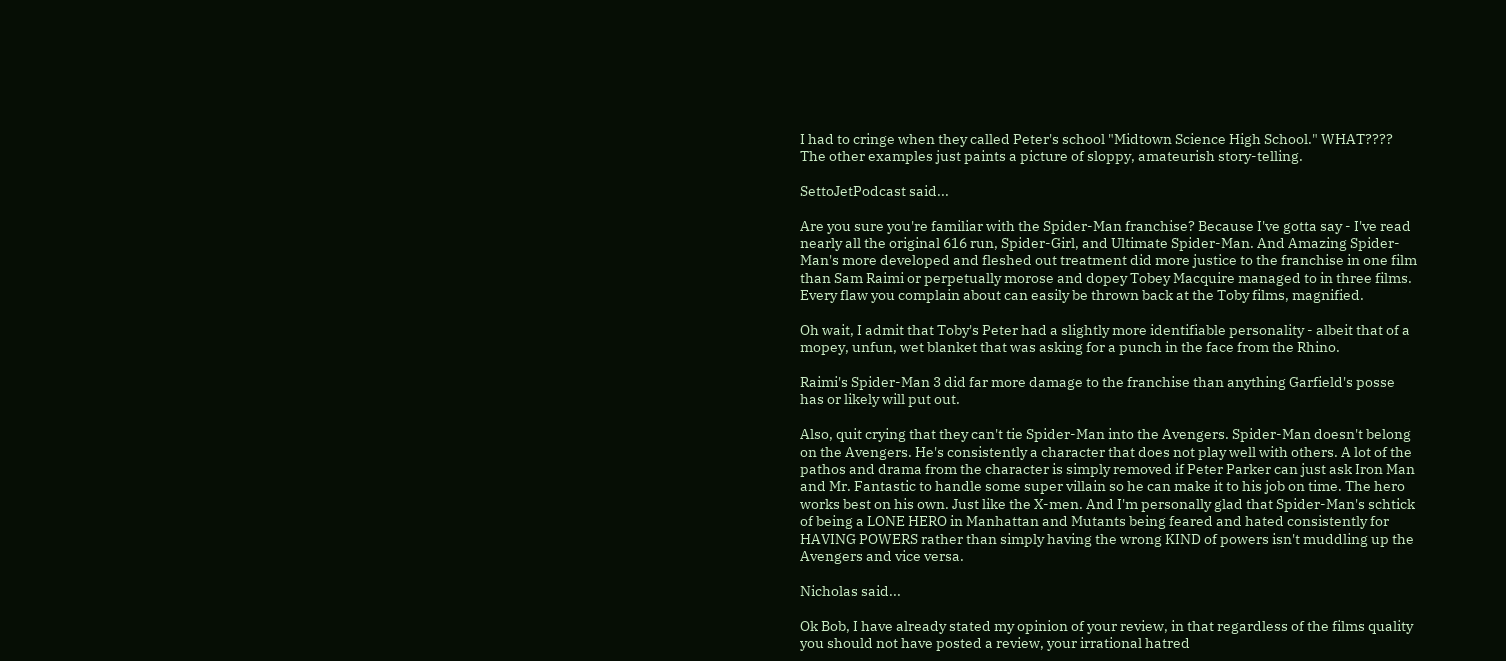I had to cringe when they called Peter's school "Midtown Science High School." WHAT???? The other examples just paints a picture of sloppy, amateurish story-telling.

SettoJetPodcast said...

Are you sure you're familiar with the Spider-Man franchise? Because I've gotta say - I've read nearly all the original 616 run, Spider-Girl, and Ultimate Spider-Man. And Amazing Spider-Man's more developed and fleshed out treatment did more justice to the franchise in one film than Sam Raimi or perpetually morose and dopey Tobey Macquire managed to in three films. Every flaw you complain about can easily be thrown back at the Toby films, magnified.

Oh wait, I admit that Toby's Peter had a slightly more identifiable personality - albeit that of a mopey, unfun, wet blanket that was asking for a punch in the face from the Rhino.

Raimi's Spider-Man 3 did far more damage to the franchise than anything Garfield's posse has or likely will put out.

Also, quit crying that they can't tie Spider-Man into the Avengers. Spider-Man doesn't belong on the Avengers. He's consistently a character that does not play well with others. A lot of the pathos and drama from the character is simply removed if Peter Parker can just ask Iron Man and Mr. Fantastic to handle some super villain so he can make it to his job on time. The hero works best on his own. Just like the X-men. And I'm personally glad that Spider-Man's schtick of being a LONE HERO in Manhattan and Mutants being feared and hated consistently for HAVING POWERS rather than simply having the wrong KIND of powers isn't muddling up the Avengers and vice versa.

Nicholas said...

Ok Bob, I have already stated my opinion of your review, in that regardless of the films quality you should not have posted a review, your irrational hatred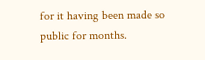for it having been made so public for months.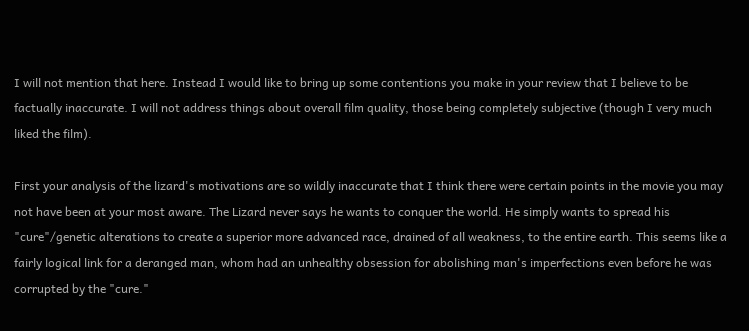I will not mention that here. Instead I would like to bring up some contentions you make in your review that I believe to be factually inaccurate. I will not address things about overall film quality, those being completely subjective (though I very much liked the film).

First your analysis of the lizard's motivations are so wildly inaccurate that I think there were certain points in the movie you may not have been at your most aware. The Lizard never says he wants to conquer the world. He simply wants to spread his "cure"/genetic alterations to create a superior more advanced race, drained of all weakness, to the entire earth. This seems like a fairly logical link for a deranged man, whom had an unhealthy obsession for abolishing man's imperfections even before he was corrupted by the "cure."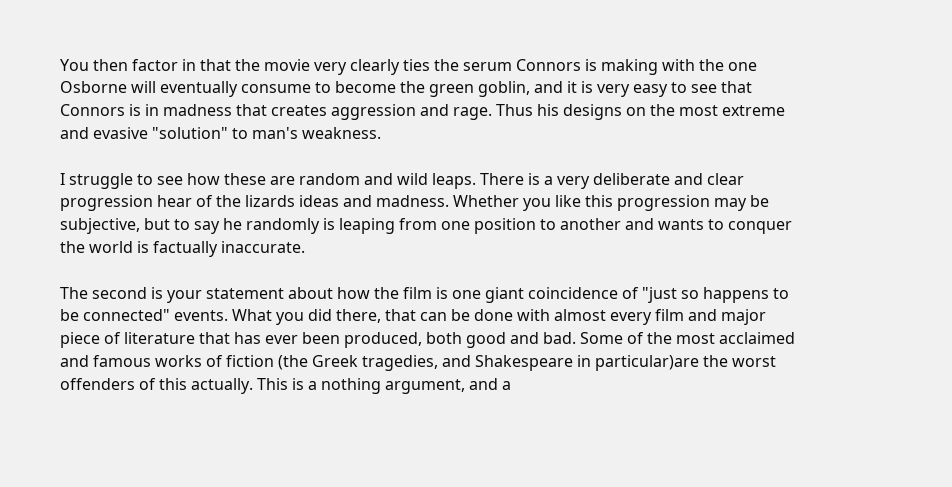You then factor in that the movie very clearly ties the serum Connors is making with the one Osborne will eventually consume to become the green goblin, and it is very easy to see that Connors is in madness that creates aggression and rage. Thus his designs on the most extreme and evasive "solution" to man's weakness.

I struggle to see how these are random and wild leaps. There is a very deliberate and clear progression hear of the lizards ideas and madness. Whether you like this progression may be subjective, but to say he randomly is leaping from one position to another and wants to conquer the world is factually inaccurate.

The second is your statement about how the film is one giant coincidence of "just so happens to be connected" events. What you did there, that can be done with almost every film and major piece of literature that has ever been produced, both good and bad. Some of the most acclaimed and famous works of fiction (the Greek tragedies, and Shakespeare in particular)are the worst offenders of this actually. This is a nothing argument, and a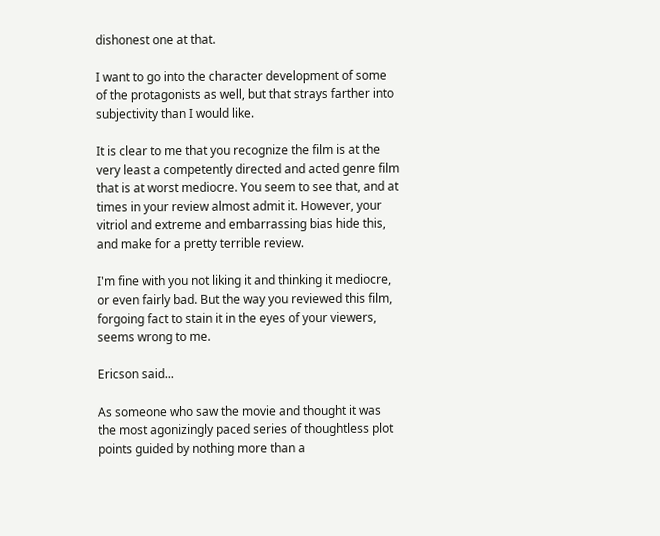dishonest one at that.

I want to go into the character development of some of the protagonists as well, but that strays farther into subjectivity than I would like.

It is clear to me that you recognize the film is at the very least a competently directed and acted genre film that is at worst mediocre. You seem to see that, and at times in your review almost admit it. However, your vitriol and extreme and embarrassing bias hide this, and make for a pretty terrible review.

I'm fine with you not liking it and thinking it mediocre, or even fairly bad. But the way you reviewed this film, forgoing fact to stain it in the eyes of your viewers, seems wrong to me.

Ericson said...

As someone who saw the movie and thought it was the most agonizingly paced series of thoughtless plot points guided by nothing more than a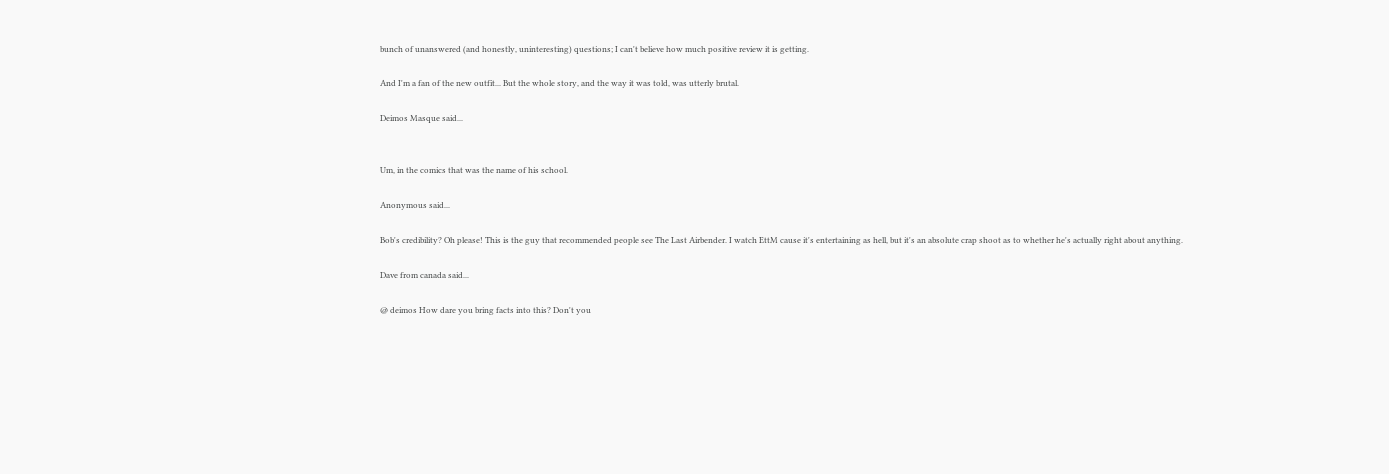bunch of unanswered (and honestly, uninteresting) questions; I can't believe how much positive review it is getting.

And I'm a fan of the new outfit... But the whole story, and the way it was told, was utterly brutal.

Deimos Masque said...


Um, in the comics that was the name of his school.

Anonymous said...

Bob's credibility? Oh please! This is the guy that recommended people see The Last Airbender. I watch EttM cause it's entertaining as hell, but it's an absolute crap shoot as to whether he's actually right about anything.

Dave from canada said...

@ deimos How dare you bring facts into this? Don't you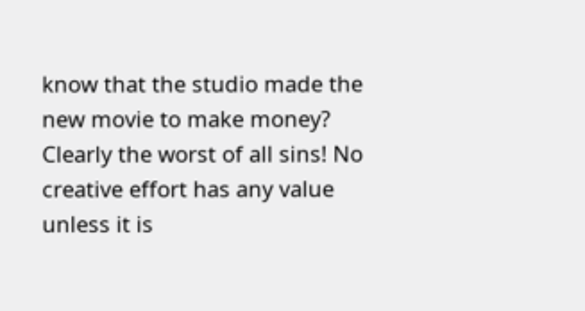know that the studio made the new movie to make money? Clearly the worst of all sins! No creative effort has any value unless it is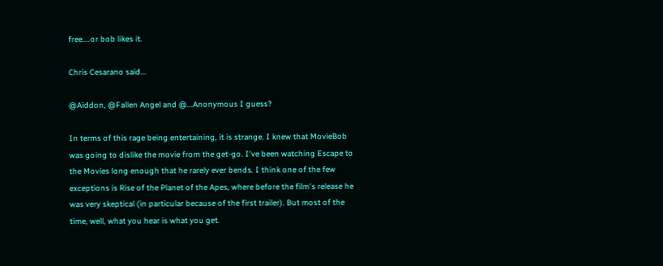free....or bob likes it.

Chris Cesarano said...

@Aiddon, @Fallen Angel and @...Anonymous I guess?

In terms of this rage being entertaining, it is strange. I knew that MovieBob was going to dislike the movie from the get-go. I've been watching Escape to the Movies long enough that he rarely ever bends. I think one of the few exceptions is Rise of the Planet of the Apes, where before the film's release he was very skeptical (in particular because of the first trailer). But most of the time, well, what you hear is what you get.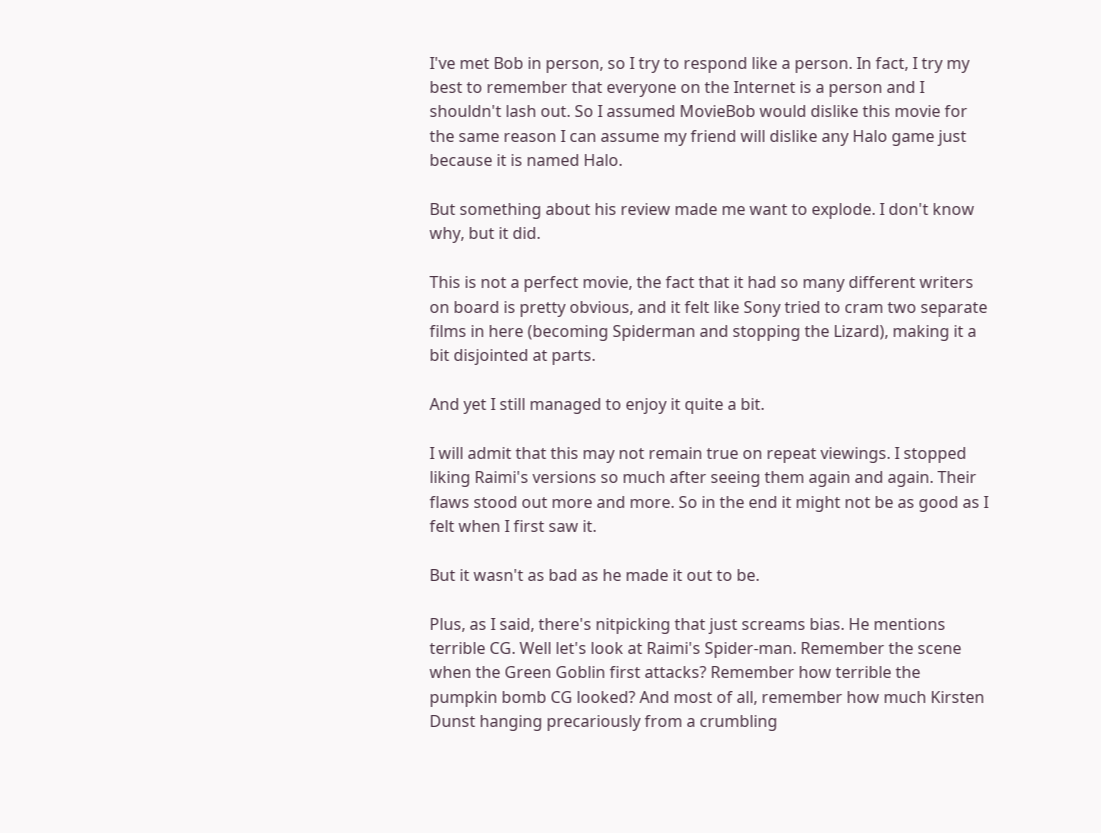I've met Bob in person, so I try to respond like a person. In fact, I try my best to remember that everyone on the Internet is a person and I shouldn't lash out. So I assumed MovieBob would dislike this movie for the same reason I can assume my friend will dislike any Halo game just because it is named Halo.

But something about his review made me want to explode. I don't know why, but it did.

This is not a perfect movie, the fact that it had so many different writers on board is pretty obvious, and it felt like Sony tried to cram two separate films in here (becoming Spiderman and stopping the Lizard), making it a bit disjointed at parts.

And yet I still managed to enjoy it quite a bit.

I will admit that this may not remain true on repeat viewings. I stopped liking Raimi's versions so much after seeing them again and again. Their flaws stood out more and more. So in the end it might not be as good as I felt when I first saw it.

But it wasn't as bad as he made it out to be.

Plus, as I said, there's nitpicking that just screams bias. He mentions terrible CG. Well let's look at Raimi's Spider-man. Remember the scene when the Green Goblin first attacks? Remember how terrible the pumpkin bomb CG looked? And most of all, remember how much Kirsten Dunst hanging precariously from a crumbling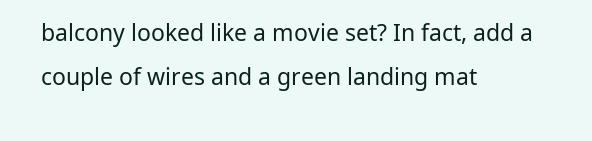balcony looked like a movie set? In fact, add a couple of wires and a green landing mat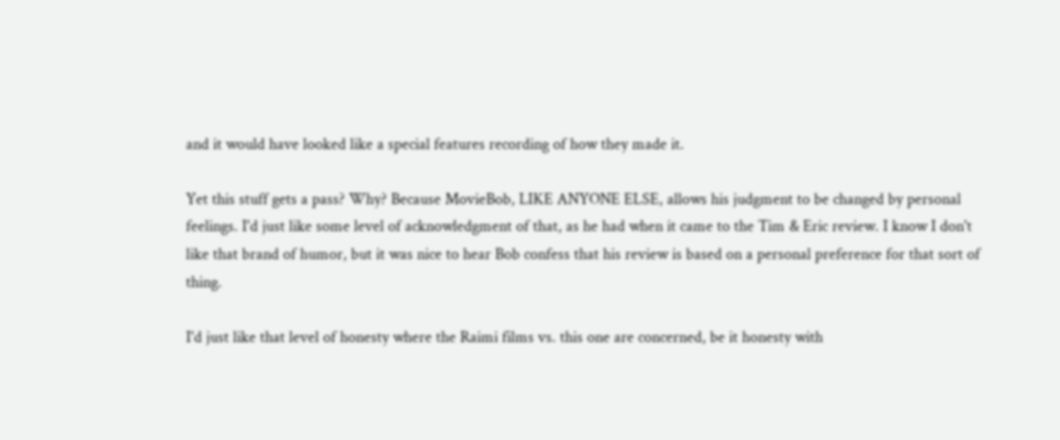and it would have looked like a special features recording of how they made it.

Yet this stuff gets a pass? Why? Because MovieBob, LIKE ANYONE ELSE, allows his judgment to be changed by personal feelings. I'd just like some level of acknowledgment of that, as he had when it came to the Tim & Eric review. I know I don't like that brand of humor, but it was nice to hear Bob confess that his review is based on a personal preference for that sort of thing.

I'd just like that level of honesty where the Raimi films vs. this one are concerned, be it honesty with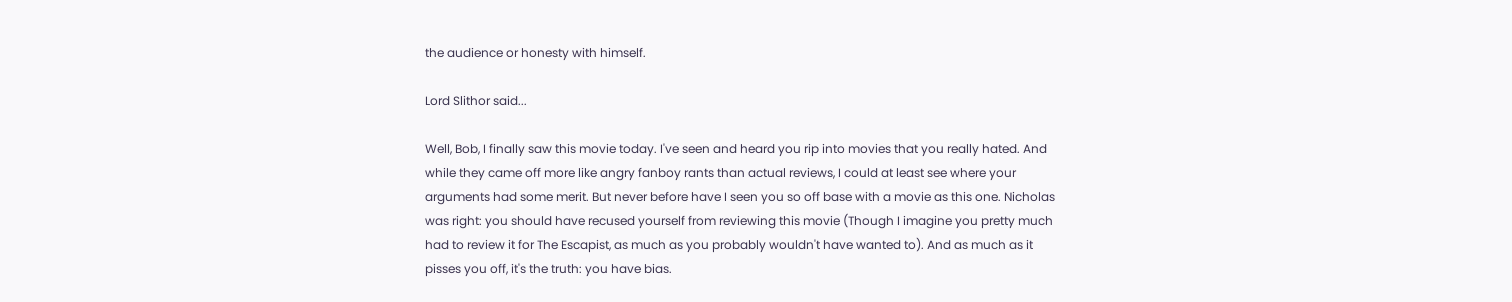the audience or honesty with himself.

Lord Slithor said...

Well, Bob, I finally saw this movie today. I've seen and heard you rip into movies that you really hated. And while they came off more like angry fanboy rants than actual reviews, I could at least see where your arguments had some merit. But never before have I seen you so off base with a movie as this one. Nicholas was right: you should have recused yourself from reviewing this movie (Though I imagine you pretty much had to review it for The Escapist, as much as you probably wouldn't have wanted to). And as much as it pisses you off, it's the truth: you have bias.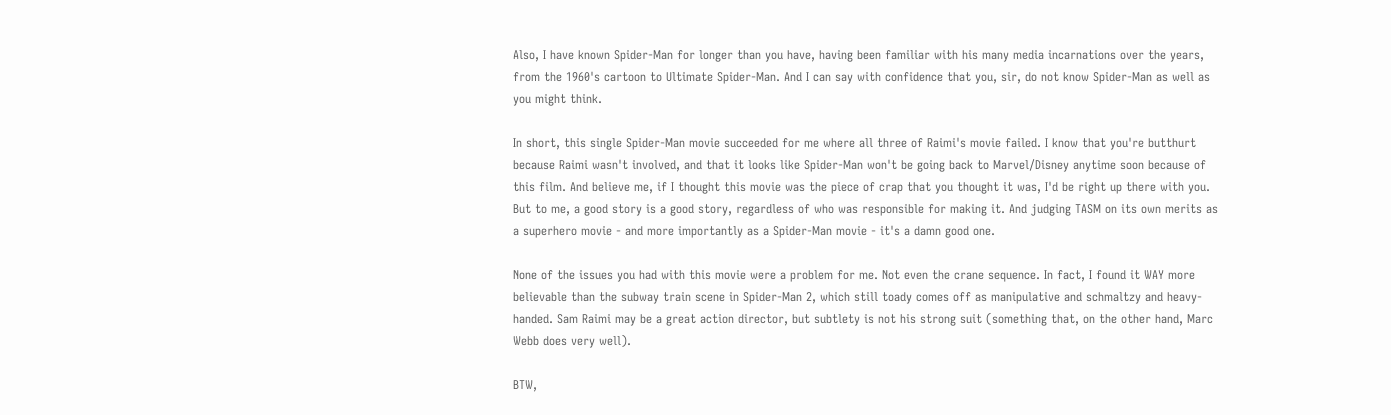Also, I have known Spider-Man for longer than you have, having been familiar with his many media incarnations over the years, from the 1960's cartoon to Ultimate Spider-Man. And I can say with confidence that you, sir, do not know Spider-Man as well as you might think.

In short, this single Spider-Man movie succeeded for me where all three of Raimi's movie failed. I know that you're butthurt because Raimi wasn't involved, and that it looks like Spider-Man won't be going back to Marvel/Disney anytime soon because of this film. And believe me, if I thought this movie was the piece of crap that you thought it was, I'd be right up there with you. But to me, a good story is a good story, regardless of who was responsible for making it. And judging TASM on its own merits as a superhero movie - and more importantly as a Spider-Man movie - it's a damn good one.

None of the issues you had with this movie were a problem for me. Not even the crane sequence. In fact, I found it WAY more believable than the subway train scene in Spider-Man 2, which still toady comes off as manipulative and schmaltzy and heavy-handed. Sam Raimi may be a great action director, but subtlety is not his strong suit (something that, on the other hand, Marc Webb does very well).

BTW,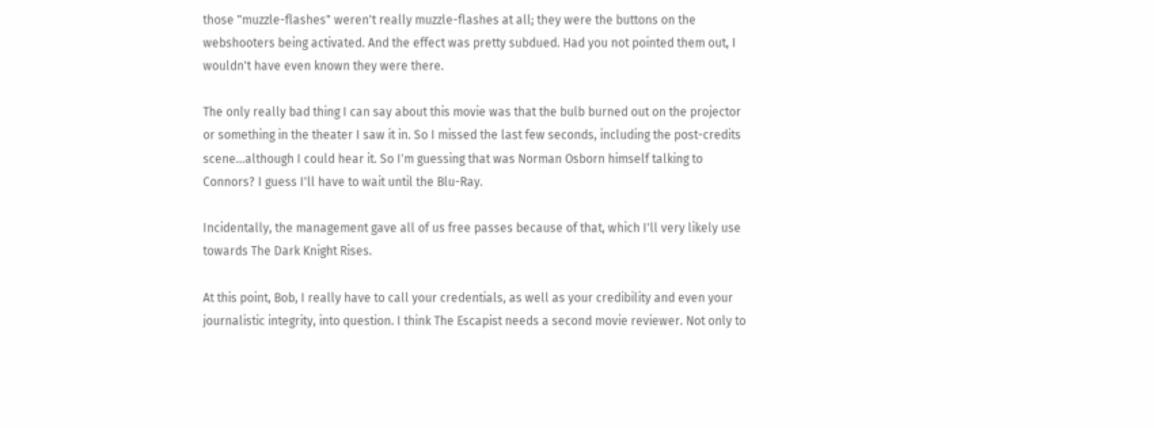those "muzzle-flashes" weren't really muzzle-flashes at all; they were the buttons on the webshooters being activated. And the effect was pretty subdued. Had you not pointed them out, I wouldn't have even known they were there.

The only really bad thing I can say about this movie was that the bulb burned out on the projector or something in the theater I saw it in. So I missed the last few seconds, including the post-credits scene...although I could hear it. So I'm guessing that was Norman Osborn himself talking to Connors? I guess I'll have to wait until the Blu-Ray.

Incidentally, the management gave all of us free passes because of that, which I'll very likely use towards The Dark Knight Rises.

At this point, Bob, I really have to call your credentials, as well as your credibility and even your journalistic integrity, into question. I think The Escapist needs a second movie reviewer. Not only to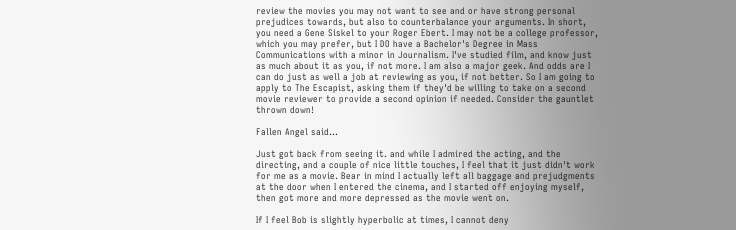review the movies you may not want to see and or have strong personal prejudices towards, but also to counterbalance your arguments. In short, you need a Gene Siskel to your Roger Ebert. I may not be a college professor, which you may prefer, but I DO have a Bachelor's Degree in Mass Communications with a minor in Journalism. I've studied film, and know just as much about it as you, if not more. I am also a major geek. And odds are I can do just as well a job at reviewing as you, if not better. So I am going to apply to The Escapist, asking them if they'd be willing to take on a second movie reviewer to provide a second opinion if needed. Consider the gauntlet thrown down!

Fallen Angel said...

Just got back from seeing it. and while I admired the acting, and the directing, and a couple of nice little touches, I feel that it just didn't work for me as a movie. Bear in mind I actually left all baggage and prejudgments at the door when I entered the cinema, and I started off enjoying myself, then got more and more depressed as the movie went on.

If I feel Bob is slightly hyperbolic at times, I cannot deny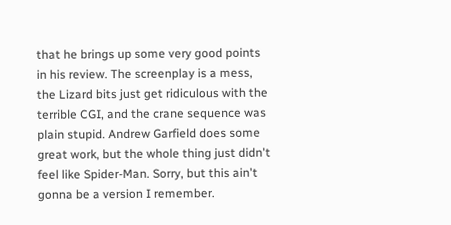that he brings up some very good points in his review. The screenplay is a mess, the Lizard bits just get ridiculous with the terrible CGI, and the crane sequence was plain stupid. Andrew Garfield does some great work, but the whole thing just didn't feel like Spider-Man. Sorry, but this ain't gonna be a version I remember.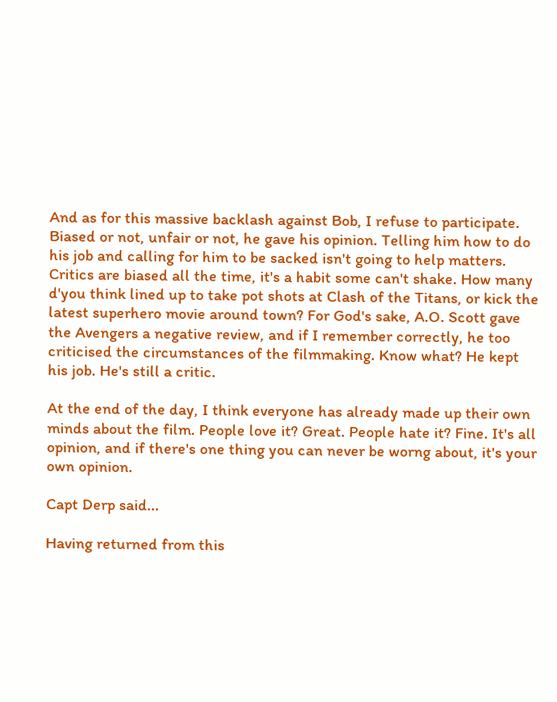And as for this massive backlash against Bob, I refuse to participate. Biased or not, unfair or not, he gave his opinion. Telling him how to do his job and calling for him to be sacked isn't going to help matters. Critics are biased all the time, it's a habit some can't shake. How many d'you think lined up to take pot shots at Clash of the Titans, or kick the latest superhero movie around town? For God's sake, A.O. Scott gave the Avengers a negative review, and if I remember correctly, he too criticised the circumstances of the filmmaking. Know what? He kept his job. He's still a critic.

At the end of the day, I think everyone has already made up their own minds about the film. People love it? Great. People hate it? Fine. It's all opinion, and if there's one thing you can never be worng about, it's your own opinion.

Capt Derp said...

Having returned from this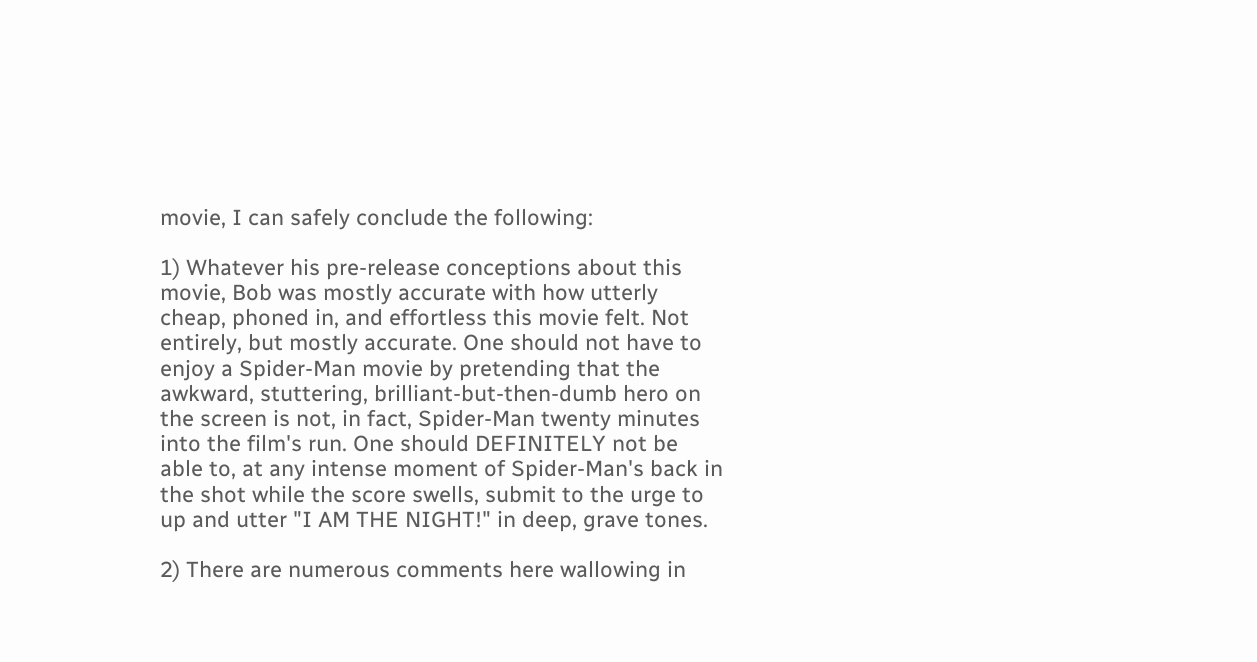movie, I can safely conclude the following:

1) Whatever his pre-release conceptions about this movie, Bob was mostly accurate with how utterly cheap, phoned in, and effortless this movie felt. Not entirely, but mostly accurate. One should not have to enjoy a Spider-Man movie by pretending that the awkward, stuttering, brilliant-but-then-dumb hero on the screen is not, in fact, Spider-Man twenty minutes into the film's run. One should DEFINITELY not be able to, at any intense moment of Spider-Man's back in the shot while the score swells, submit to the urge to up and utter "I AM THE NIGHT!" in deep, grave tones.

2) There are numerous comments here wallowing in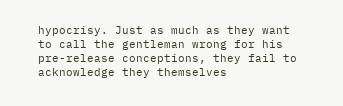hypocrisy. Just as much as they want to call the gentleman wrong for his pre-release conceptions, they fail to acknowledge they themselves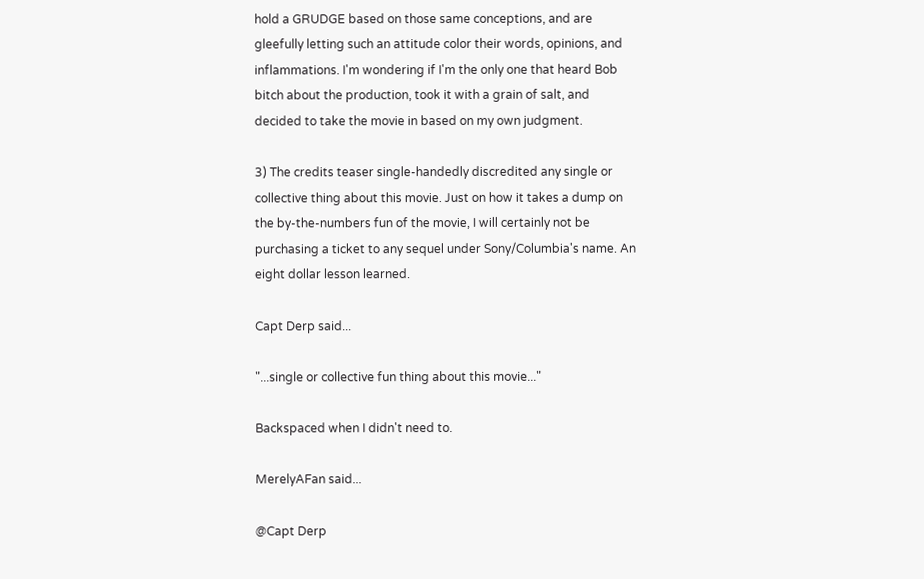hold a GRUDGE based on those same conceptions, and are gleefully letting such an attitude color their words, opinions, and inflammations. I'm wondering if I'm the only one that heard Bob bitch about the production, took it with a grain of salt, and decided to take the movie in based on my own judgment.

3) The credits teaser single-handedly discredited any single or collective thing about this movie. Just on how it takes a dump on the by-the-numbers fun of the movie, I will certainly not be purchasing a ticket to any sequel under Sony/Columbia's name. An eight dollar lesson learned.

Capt Derp said...

"...single or collective fun thing about this movie..."

Backspaced when I didn't need to.

MerelyAFan said...

@Capt Derp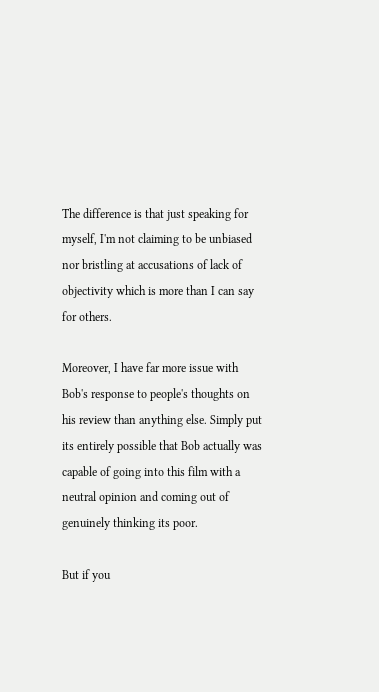The difference is that just speaking for myself, I'm not claiming to be unbiased nor bristling at accusations of lack of objectivity which is more than I can say for others.

Moreover, I have far more issue with Bob's response to people's thoughts on his review than anything else. Simply put its entirely possible that Bob actually was capable of going into this film with a neutral opinion and coming out of genuinely thinking its poor.

But if you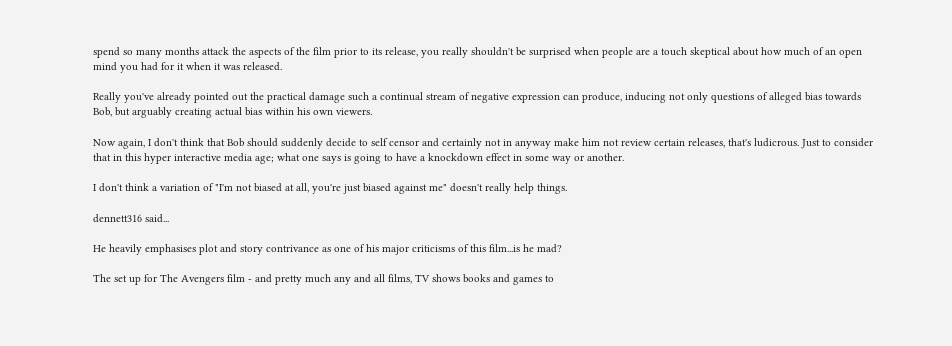spend so many months attack the aspects of the film prior to its release, you really shouldn't be surprised when people are a touch skeptical about how much of an open mind you had for it when it was released.

Really you've already pointed out the practical damage such a continual stream of negative expression can produce, inducing not only questions of alleged bias towards Bob, but arguably creating actual bias within his own viewers.

Now again, I don't think that Bob should suddenly decide to self censor and certainly not in anyway make him not review certain releases, that's ludicrous. Just to consider that in this hyper interactive media age; what one says is going to have a knockdown effect in some way or another.

I don't think a variation of "I'm not biased at all, you're just biased against me" doesn't really help things.

dennett316 said...

He heavily emphasises plot and story contrivance as one of his major criticisms of this film...is he mad?

The set up for The Avengers film - and pretty much any and all films, TV shows books and games to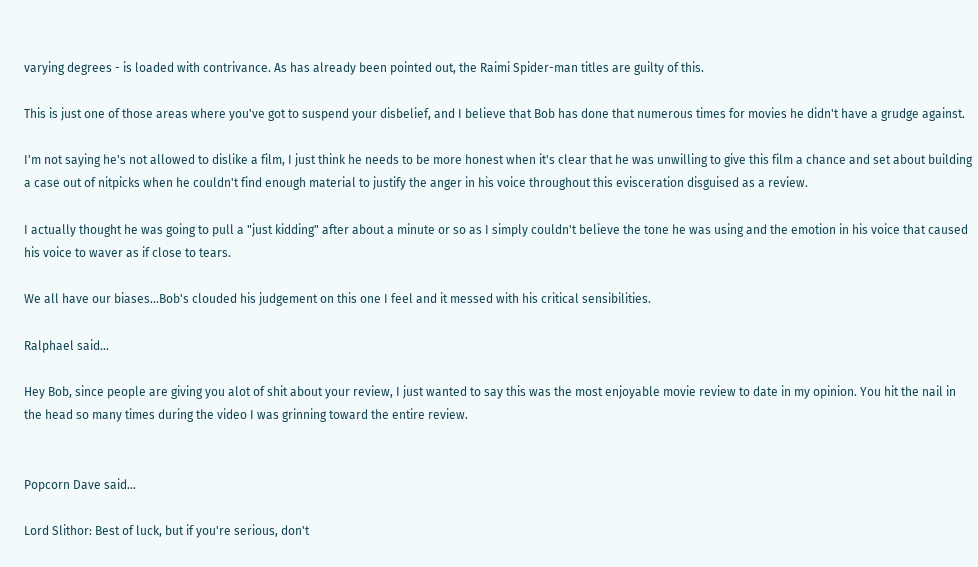varying degrees - is loaded with contrivance. As has already been pointed out, the Raimi Spider-man titles are guilty of this.

This is just one of those areas where you've got to suspend your disbelief, and I believe that Bob has done that numerous times for movies he didn't have a grudge against.

I'm not saying he's not allowed to dislike a film, I just think he needs to be more honest when it's clear that he was unwilling to give this film a chance and set about building a case out of nitpicks when he couldn't find enough material to justify the anger in his voice throughout this evisceration disguised as a review.

I actually thought he was going to pull a "just kidding" after about a minute or so as I simply couldn't believe the tone he was using and the emotion in his voice that caused his voice to waver as if close to tears.

We all have our biases...Bob's clouded his judgement on this one I feel and it messed with his critical sensibilities.

Ralphael said...

Hey Bob, since people are giving you alot of shit about your review, I just wanted to say this was the most enjoyable movie review to date in my opinion. You hit the nail in the head so many times during the video I was grinning toward the entire review.


Popcorn Dave said...

Lord Slithor: Best of luck, but if you're serious, don't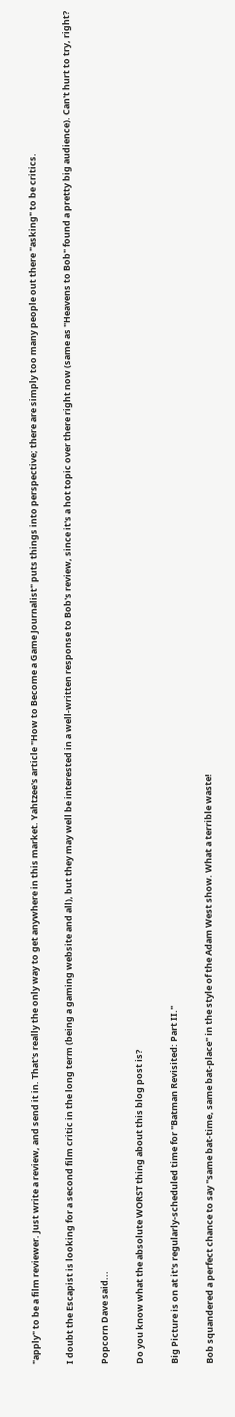"apply" to be a film reviewer. Just write a review, and send it in. That's really the only way to get anywhere in this market. Yahtzee's article "How to Become a Game Journalist" puts things into perspective; there are simply too many people out there "asking" to be critics.

I doubt the Escapist is looking for a second film critic in the long term (being a gaming website and all), but they may well be interested in a well-written response to Bob's review, since it's a hot topic over there right now (same as "Heavens to Bob" found a pretty big audience). Can't hurt to try, right?

Popcorn Dave said...

Do you know what the absolute WORST thing about this blog post is?

Big Picture is on at it's regularly-scheduled time for "Batman Revisited: Part II."

Bob squandered a perfect chance to say "same bat-time, same bat-place" in the style of the Adam West show. What a terrible waste!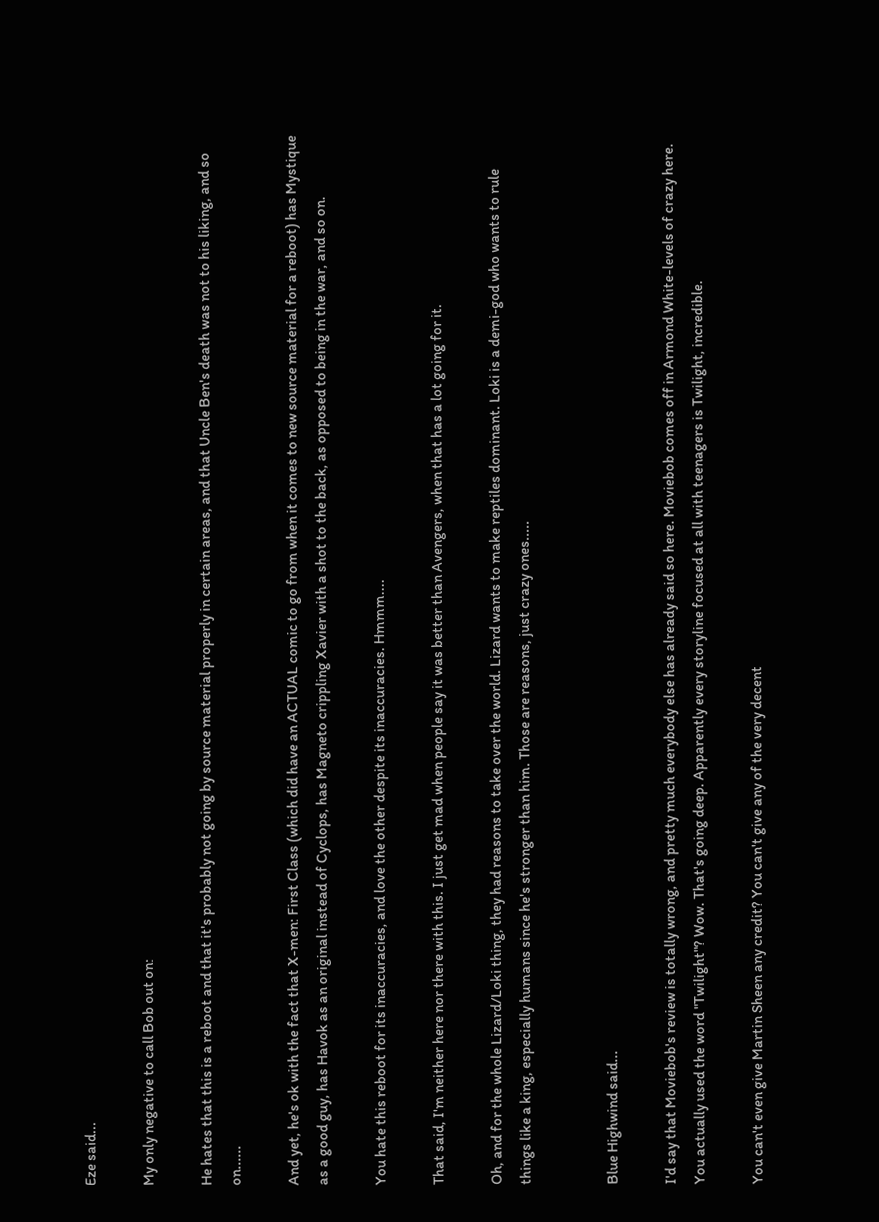Eze said...

My only negative to call Bob out on:

He hates that this is a reboot and that it's probably not going by source material properly in certain areas, and that Uncle Ben's death was not to his liking, and so on......

And yet, he's ok with the fact that X-men: First Class (which did have an ACTUAL comic to go from when it comes to new source material for a reboot) has Mystique as a good guy, has Havok as an original instead of Cyclops, has Magneto crippling Xavier with a shot to the back, as opposed to being in the war, and so on.

You hate this reboot for its inaccuracies, and love the other despite its inaccuracies. Hmmm....

That said, I'm neither here nor there with this. I just get mad when people say it was better than Avengers, when that has a lot going for it.

Oh, and for the whole Lizard/Loki thing, they had reasons to take over the world. Lizard wants to make reptiles dominant. Loki is a demi-god who wants to rule things like a king, especially humans since he's stronger than him. Those are reasons, just crazy ones.....


Blue Highwind said...

I'd say that Moviebob's review is totally wrong, and pretty much everybody else has already said so here. Moviebob comes off in Armond White-levels of crazy here. You actually used the word "Twilight"? Wow. That's going deep. Apparently every storyline focused at all with teenagers is Twilight, incredible.

You can't even give Martin Sheen any credit? You can't give any of the very decent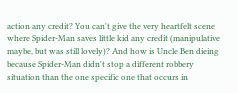action any credit? You can't give the very heartfelt scene where Spider-Man saves little kid any credit (manipulative maybe, but was still lovely)? And how is Uncle Ben dieing because Spider-Man didn't stop a different robbery situation than the one specific one that occurs in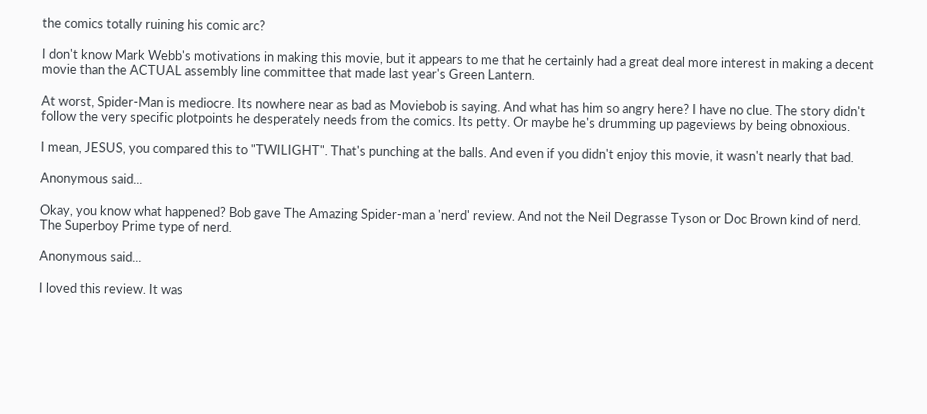the comics totally ruining his comic arc?

I don't know Mark Webb's motivations in making this movie, but it appears to me that he certainly had a great deal more interest in making a decent movie than the ACTUAL assembly line committee that made last year's Green Lantern.

At worst, Spider-Man is mediocre. Its nowhere near as bad as Moviebob is saying. And what has him so angry here? I have no clue. The story didn't follow the very specific plotpoints he desperately needs from the comics. Its petty. Or maybe he's drumming up pageviews by being obnoxious.

I mean, JESUS, you compared this to "TWILIGHT". That's punching at the balls. And even if you didn't enjoy this movie, it wasn't nearly that bad.

Anonymous said...

Okay, you know what happened? Bob gave The Amazing Spider-man a 'nerd' review. And not the Neil Degrasse Tyson or Doc Brown kind of nerd. The Superboy Prime type of nerd.

Anonymous said...

I loved this review. It was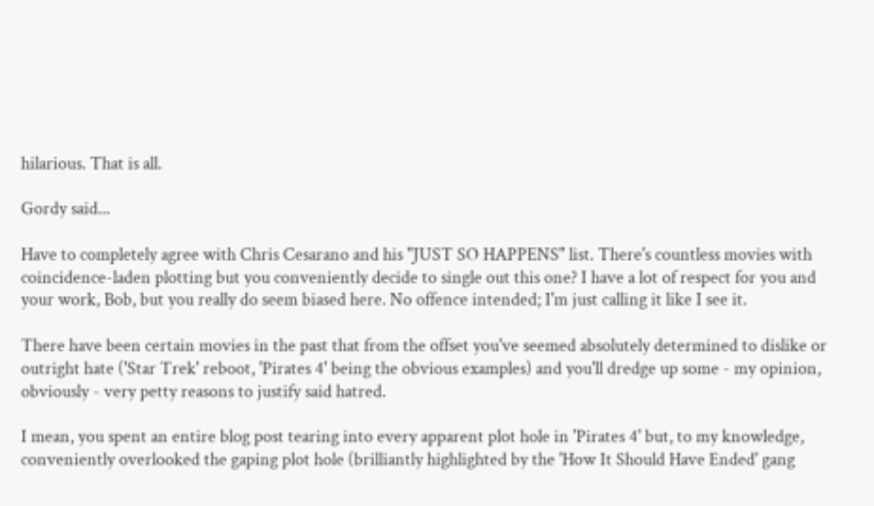hilarious. That is all.

Gordy said...

Have to completely agree with Chris Cesarano and his "JUST SO HAPPENS" list. There's countless movies with coincidence-laden plotting but you conveniently decide to single out this one? I have a lot of respect for you and your work, Bob, but you really do seem biased here. No offence intended; I'm just calling it like I see it.

There have been certain movies in the past that from the offset you've seemed absolutely determined to dislike or outright hate ('Star Trek' reboot, 'Pirates 4' being the obvious examples) and you'll dredge up some - my opinion, obviously - very petty reasons to justify said hatred.

I mean, you spent an entire blog post tearing into every apparent plot hole in 'Pirates 4' but, to my knowledge, conveniently overlooked the gaping plot hole (brilliantly highlighted by the 'How It Should Have Ended' gang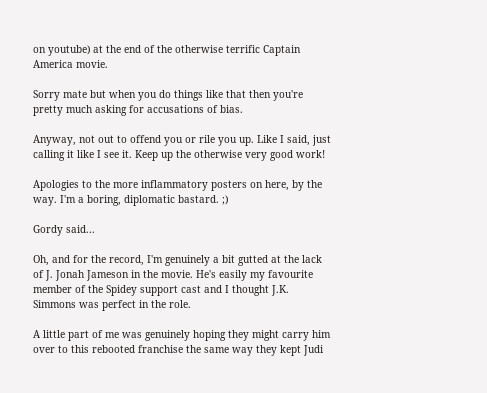on youtube) at the end of the otherwise terrific Captain America movie.

Sorry mate but when you do things like that then you're pretty much asking for accusations of bias.

Anyway, not out to offend you or rile you up. Like I said, just calling it like I see it. Keep up the otherwise very good work!

Apologies to the more inflammatory posters on here, by the way. I'm a boring, diplomatic bastard. ;)

Gordy said...

Oh, and for the record, I'm genuinely a bit gutted at the lack of J. Jonah Jameson in the movie. He's easily my favourite member of the Spidey support cast and I thought J.K. Simmons was perfect in the role.

A little part of me was genuinely hoping they might carry him over to this rebooted franchise the same way they kept Judi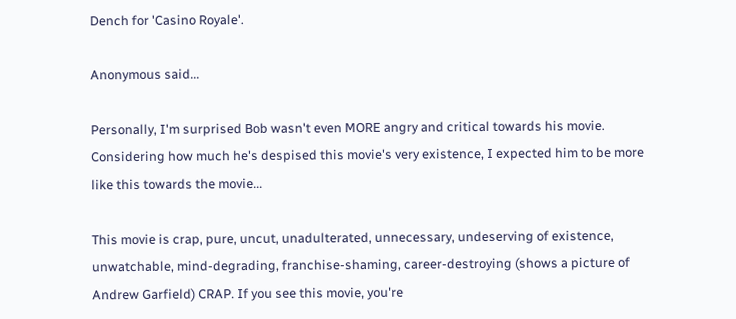Dench for 'Casino Royale'.

Anonymous said...

Personally, I'm surprised Bob wasn't even MORE angry and critical towards his movie. Considering how much he's despised this movie's very existence, I expected him to be more like this towards the movie...

This movie is crap, pure, uncut, unadulterated, unnecessary, undeserving of existence, unwatchable, mind-degrading, franchise-shaming, career-destroying (shows a picture of Andrew Garfield) CRAP. If you see this movie, you're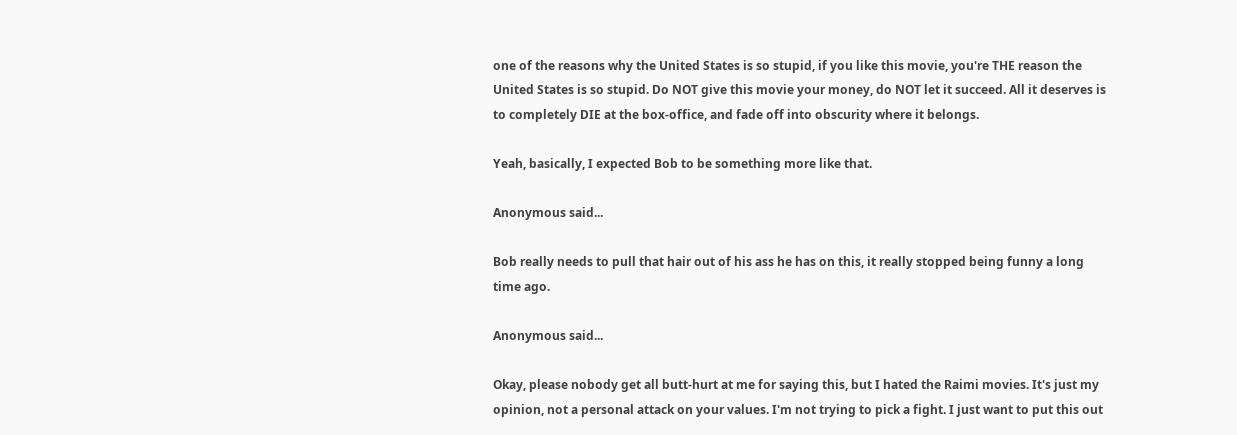one of the reasons why the United States is so stupid, if you like this movie, you're THE reason the United States is so stupid. Do NOT give this movie your money, do NOT let it succeed. All it deserves is to completely DIE at the box-office, and fade off into obscurity where it belongs.

Yeah, basically, I expected Bob to be something more like that.

Anonymous said...

Bob really needs to pull that hair out of his ass he has on this, it really stopped being funny a long time ago.

Anonymous said...

Okay, please nobody get all butt-hurt at me for saying this, but I hated the Raimi movies. It's just my opinion, not a personal attack on your values. I'm not trying to pick a fight. I just want to put this out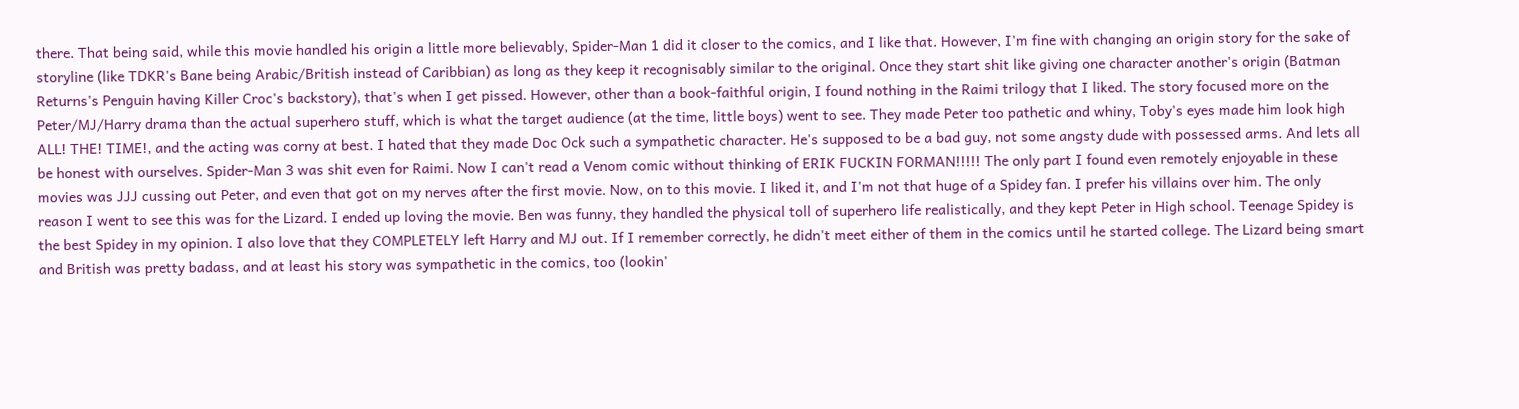there. That being said, while this movie handled his origin a little more believably, Spider-Man 1 did it closer to the comics, and I like that. However, I'm fine with changing an origin story for the sake of storyline (like TDKR's Bane being Arabic/British instead of Caribbian) as long as they keep it recognisably similar to the original. Once they start shit like giving one character another's origin (Batman Returns's Penguin having Killer Croc's backstory), that's when I get pissed. However, other than a book-faithful origin, I found nothing in the Raimi trilogy that I liked. The story focused more on the Peter/MJ/Harry drama than the actual superhero stuff, which is what the target audience (at the time, little boys) went to see. They made Peter too pathetic and whiny, Toby's eyes made him look high ALL! THE! TIME!, and the acting was corny at best. I hated that they made Doc Ock such a sympathetic character. He's supposed to be a bad guy, not some angsty dude with possessed arms. And lets all be honest with ourselves. Spider-Man 3 was shit even for Raimi. Now I can't read a Venom comic without thinking of ERIK FUCKIN FORMAN!!!!! The only part I found even remotely enjoyable in these movies was JJJ cussing out Peter, and even that got on my nerves after the first movie. Now, on to this movie. I liked it, and I'm not that huge of a Spidey fan. I prefer his villains over him. The only reason I went to see this was for the Lizard. I ended up loving the movie. Ben was funny, they handled the physical toll of superhero life realistically, and they kept Peter in High school. Teenage Spidey is the best Spidey in my opinion. I also love that they COMPLETELY left Harry and MJ out. If I remember correctly, he didn't meet either of them in the comics until he started college. The Lizard being smart and British was pretty badass, and at least his story was sympathetic in the comics, too (lookin'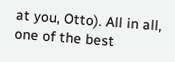at you, Otto). All in all, one of the best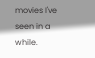movies I've seen in a while.